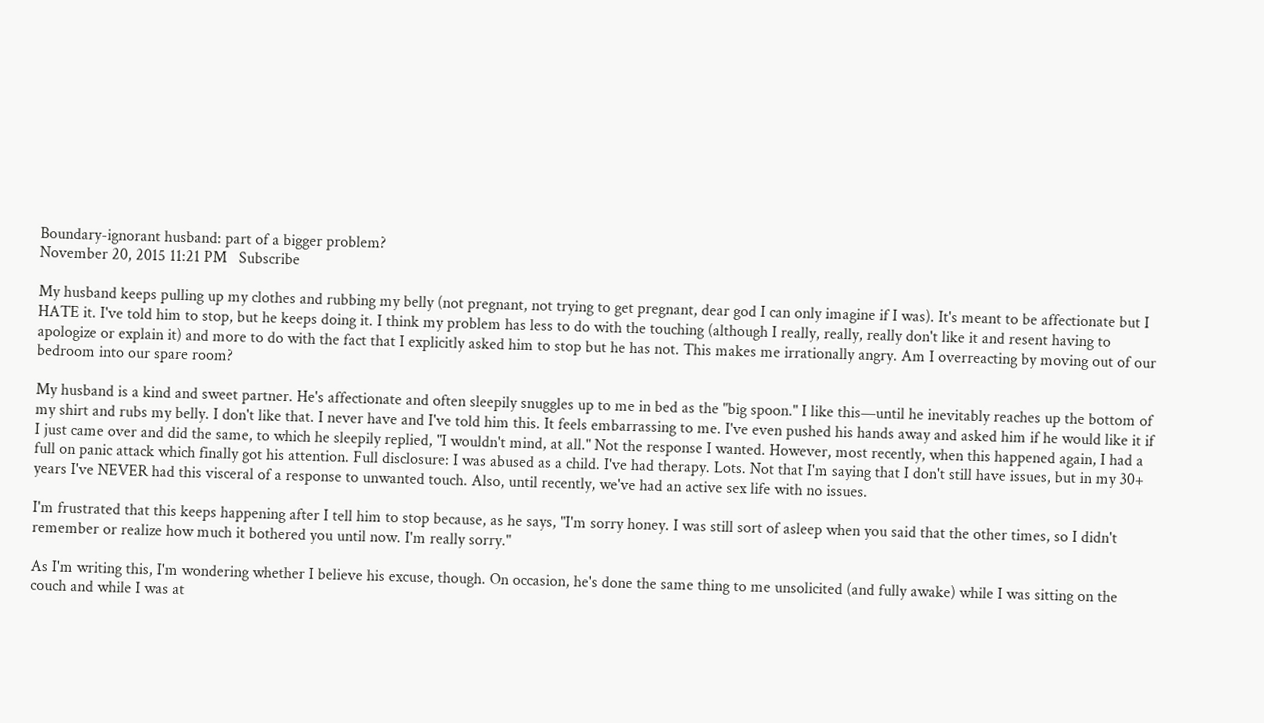Boundary-ignorant husband: part of a bigger problem?
November 20, 2015 11:21 PM   Subscribe

My husband keeps pulling up my clothes and rubbing my belly (not pregnant, not trying to get pregnant, dear god I can only imagine if I was). It's meant to be affectionate but I HATE it. I've told him to stop, but he keeps doing it. I think my problem has less to do with the touching (although I really, really, really don't like it and resent having to apologize or explain it) and more to do with the fact that I explicitly asked him to stop but he has not. This makes me irrationally angry. Am I overreacting by moving out of our bedroom into our spare room?

My husband is a kind and sweet partner. He's affectionate and often sleepily snuggles up to me in bed as the "big spoon." I like this—until he inevitably reaches up the bottom of my shirt and rubs my belly. I don't like that. I never have and I've told him this. It feels embarrassing to me. I've even pushed his hands away and asked him if he would like it if I just came over and did the same, to which he sleepily replied, "I wouldn't mind, at all." Not the response I wanted. However, most recently, when this happened again, I had a full on panic attack which finally got his attention. Full disclosure: I was abused as a child. I've had therapy. Lots. Not that I'm saying that I don't still have issues, but in my 30+ years I've NEVER had this visceral of a response to unwanted touch. Also, until recently, we've had an active sex life with no issues.

I'm frustrated that this keeps happening after I tell him to stop because, as he says, "I'm sorry honey. I was still sort of asleep when you said that the other times, so I didn't remember or realize how much it bothered you until now. I'm really sorry."

As I'm writing this, I'm wondering whether I believe his excuse, though. On occasion, he's done the same thing to me unsolicited (and fully awake) while I was sitting on the couch and while I was at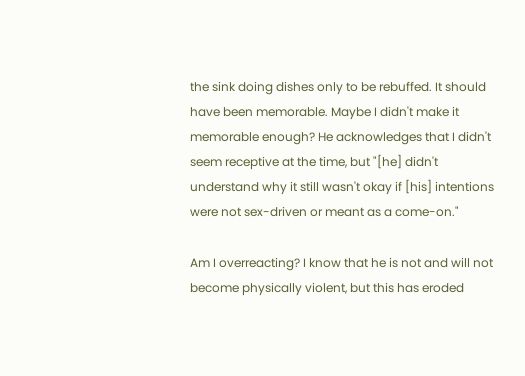the sink doing dishes only to be rebuffed. It should have been memorable. Maybe I didn't make it memorable enough? He acknowledges that I didn't seem receptive at the time, but "[he] didn't understand why it still wasn't okay if [his] intentions were not sex-driven or meant as a come-on."

Am I overreacting? I know that he is not and will not become physically violent, but this has eroded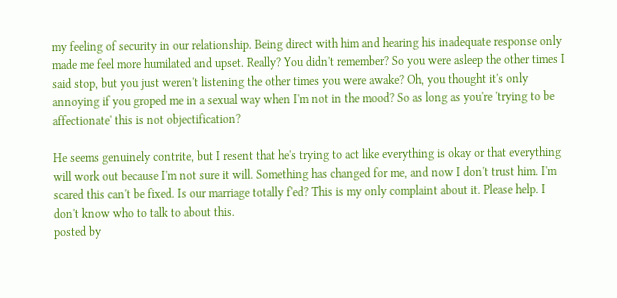my feeling of security in our relationship. Being direct with him and hearing his inadequate response only made me feel more humilated and upset. Really? You didn't remember? So you were asleep the other times I said stop, but you just weren't listening the other times you were awake? Oh, you thought it's only annoying if you groped me in a sexual way when I'm not in the mood? So as long as you're 'trying to be affectionate' this is not objectification?

He seems genuinely contrite, but I resent that he's trying to act like everything is okay or that everything will work out because I'm not sure it will. Something has changed for me, and now I don't trust him. I'm scared this can't be fixed. Is our marriage totally f'ed? This is my only complaint about it. Please help. I don't know who to talk to about this.
posted by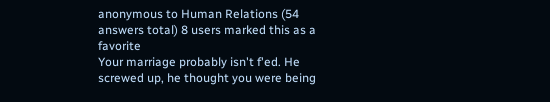anonymous to Human Relations (54 answers total) 8 users marked this as a favorite
Your marriage probably isn't f'ed. He screwed up, he thought you were being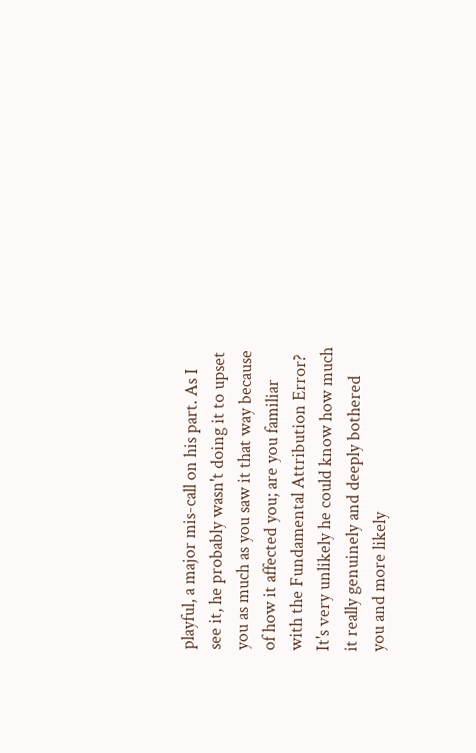playful, a major mis-call on his part. As I see it, he probably wasn't doing it to upset you as much as you saw it that way because of how it affected you; are you familiar with the Fundamental Attribution Error? It's very unlikely he could know how much it really genuinely and deeply bothered you and more likely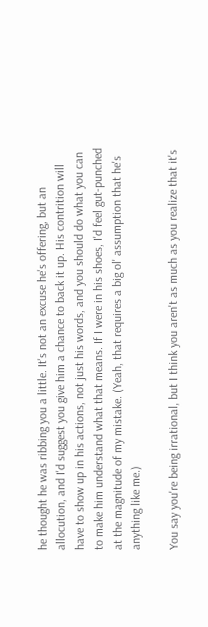he thought he was ribbing you a little. It's not an excuse he's offering, but an allocution, and I'd suggest you give him a chance to back it up. His contrition will have to show up in his actions, not just his words, and you should do what you can to make him understand what that means. If I were in his shoes, I'd feel gut-punched at the magnitude of my mistake. (Yeah, that requires a big ol' assumption that he's anything like me.)

You say you're being irrational, but I think you aren't as much as you realize that it's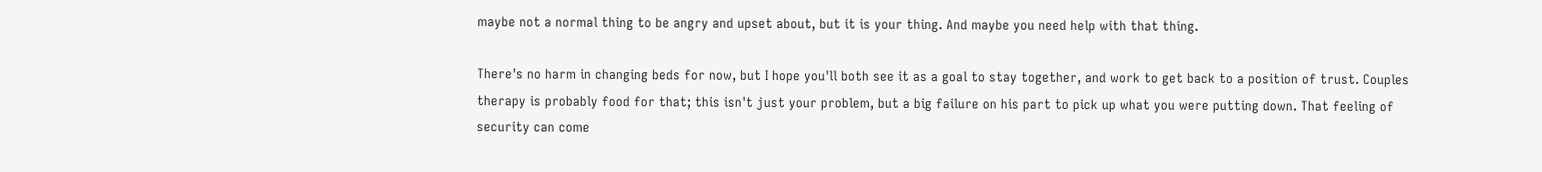maybe not a normal thing to be angry and upset about, but it is your thing. And maybe you need help with that thing.

There's no harm in changing beds for now, but I hope you'll both see it as a goal to stay together, and work to get back to a position of trust. Couples therapy is probably food for that; this isn't just your problem, but a big failure on his part to pick up what you were putting down. That feeling of security can come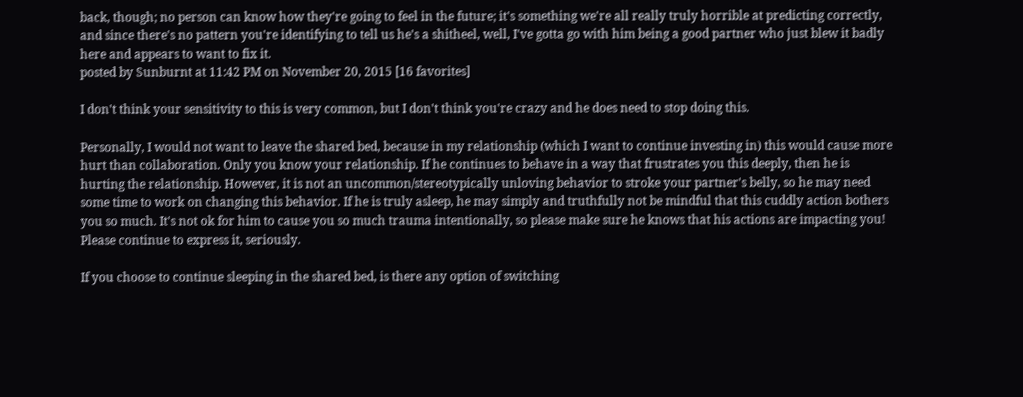back, though; no person can know how they're going to feel in the future; it's something we're all really truly horrible at predicting correctly, and since there's no pattern you're identifying to tell us he's a shitheel, well, I've gotta go with him being a good partner who just blew it badly here and appears to want to fix it.
posted by Sunburnt at 11:42 PM on November 20, 2015 [16 favorites]

I don't think your sensitivity to this is very common, but I don't think you're crazy and he does need to stop doing this.

Personally, I would not want to leave the shared bed, because in my relationship (which I want to continue investing in) this would cause more hurt than collaboration. Only you know your relationship. If he continues to behave in a way that frustrates you this deeply, then he is hurting the relationship. However, it is not an uncommon/stereotypically unloving behavior to stroke your partner's belly, so he may need some time to work on changing this behavior. If he is truly asleep, he may simply and truthfully not be mindful that this cuddly action bothers you so much. It's not ok for him to cause you so much trauma intentionally, so please make sure he knows that his actions are impacting you! Please continue to express it, seriously.

If you choose to continue sleeping in the shared bed, is there any option of switching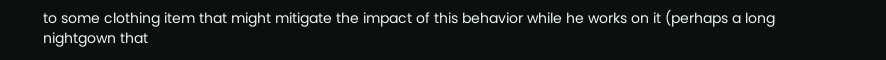to some clothing item that might mitigate the impact of this behavior while he works on it (perhaps a long nightgown that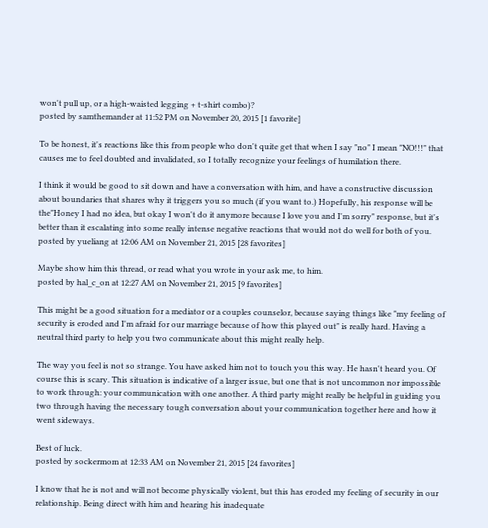won't pull up, or a high-waisted legging + t-shirt combo)?
posted by samthemander at 11:52 PM on November 20, 2015 [1 favorite]

To be honest, it's reactions like this from people who don't quite get that when I say "no" I mean "NO!!!" that causes me to feel doubted and invalidated, so I totally recognize your feelings of humilation there.

I think it would be good to sit down and have a conversation with him, and have a constructive discussion about boundaries that shares why it triggers you so much (if you want to.) Hopefully, his response will be the"Honey I had no idea, but okay I won't do it anymore because I love you and I'm sorry" response, but it's better than it escalating into some really intense negative reactions that would not do well for both of you.
posted by yueliang at 12:06 AM on November 21, 2015 [28 favorites]

Maybe show him this thread, or read what you wrote in your ask me, to him.
posted by hal_c_on at 12:27 AM on November 21, 2015 [9 favorites]

This might be a good situation for a mediator or a couples counselor, because saying things like "my feeling of security is eroded and I'm afraid for our marriage because of how this played out" is really hard. Having a neutral third party to help you two communicate about this might really help.

The way you feel is not so strange. You have asked him not to touch you this way. He hasn't heard you. Of course this is scary. This situation is indicative of a larger issue, but one that is not uncommon nor impossible to work through: your communication with one another. A third party might really be helpful in guiding you two through having the necessary tough conversation about your communication together here and how it went sideways.

Best of luck.
posted by sockermom at 12:33 AM on November 21, 2015 [24 favorites]

I know that he is not and will not become physically violent, but this has eroded my feeling of security in our relationship. Being direct with him and hearing his inadequate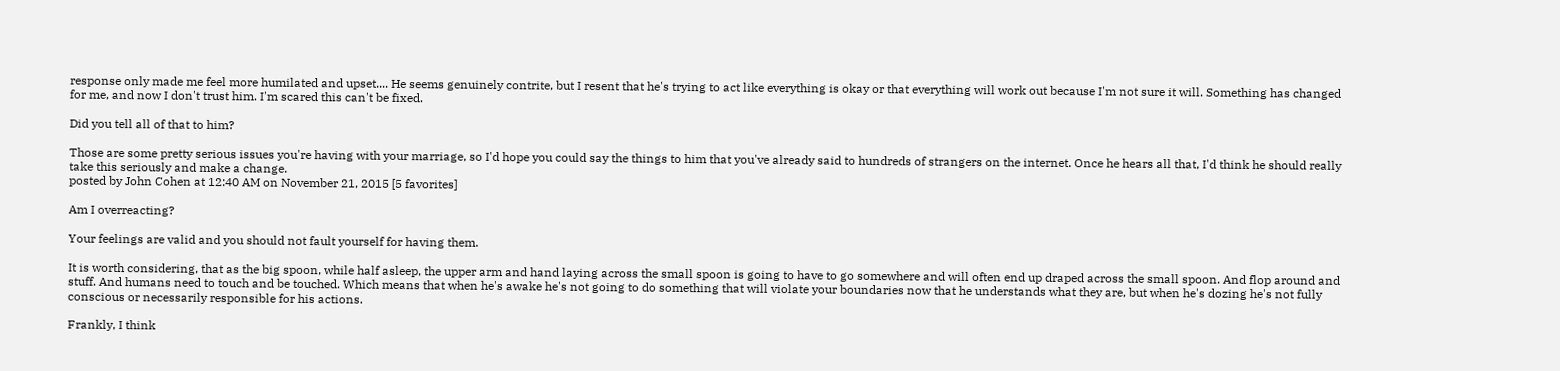response only made me feel more humilated and upset.... He seems genuinely contrite, but I resent that he's trying to act like everything is okay or that everything will work out because I'm not sure it will. Something has changed for me, and now I don't trust him. I'm scared this can't be fixed.

Did you tell all of that to him?

Those are some pretty serious issues you're having with your marriage, so I'd hope you could say the things to him that you've already said to hundreds of strangers on the internet. Once he hears all that, I'd think he should really take this seriously and make a change.
posted by John Cohen at 12:40 AM on November 21, 2015 [5 favorites]

Am I overreacting?

Your feelings are valid and you should not fault yourself for having them.

It is worth considering, that as the big spoon, while half asleep, the upper arm and hand laying across the small spoon is going to have to go somewhere and will often end up draped across the small spoon. And flop around and stuff. And humans need to touch and be touched. Which means that when he's awake he's not going to do something that will violate your boundaries now that he understands what they are, but when he's dozing he's not fully conscious or necessarily responsible for his actions.

Frankly, I think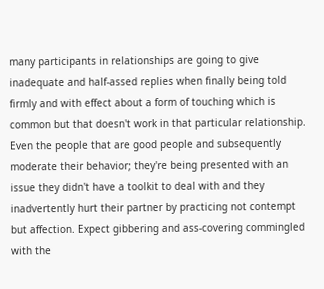many participants in relationships are going to give inadequate and half-assed replies when finally being told firmly and with effect about a form of touching which is common but that doesn't work in that particular relationship. Even the people that are good people and subsequently moderate their behavior; they're being presented with an issue they didn't have a toolkit to deal with and they inadvertently hurt their partner by practicing not contempt but affection. Expect gibbering and ass-covering commingled with the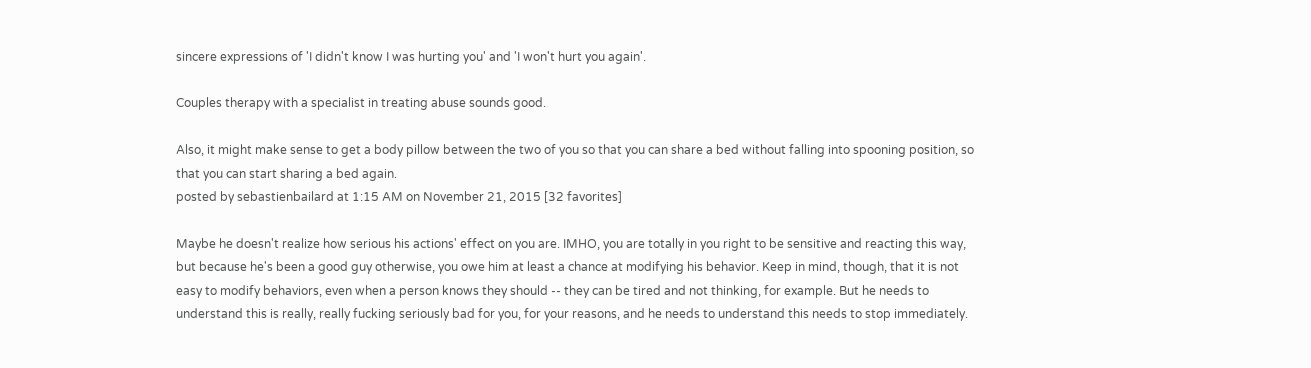sincere expressions of 'I didn't know I was hurting you' and 'I won't hurt you again'.

Couples therapy with a specialist in treating abuse sounds good.

Also, it might make sense to get a body pillow between the two of you so that you can share a bed without falling into spooning position, so that you can start sharing a bed again.
posted by sebastienbailard at 1:15 AM on November 21, 2015 [32 favorites]

Maybe he doesn't realize how serious his actions' effect on you are. IMHO, you are totally in you right to be sensitive and reacting this way, but because he's been a good guy otherwise, you owe him at least a chance at modifying his behavior. Keep in mind, though, that it is not easy to modify behaviors, even when a person knows they should -- they can be tired and not thinking, for example. But he needs to understand this is really, really fucking seriously bad for you, for your reasons, and he needs to understand this needs to stop immediately.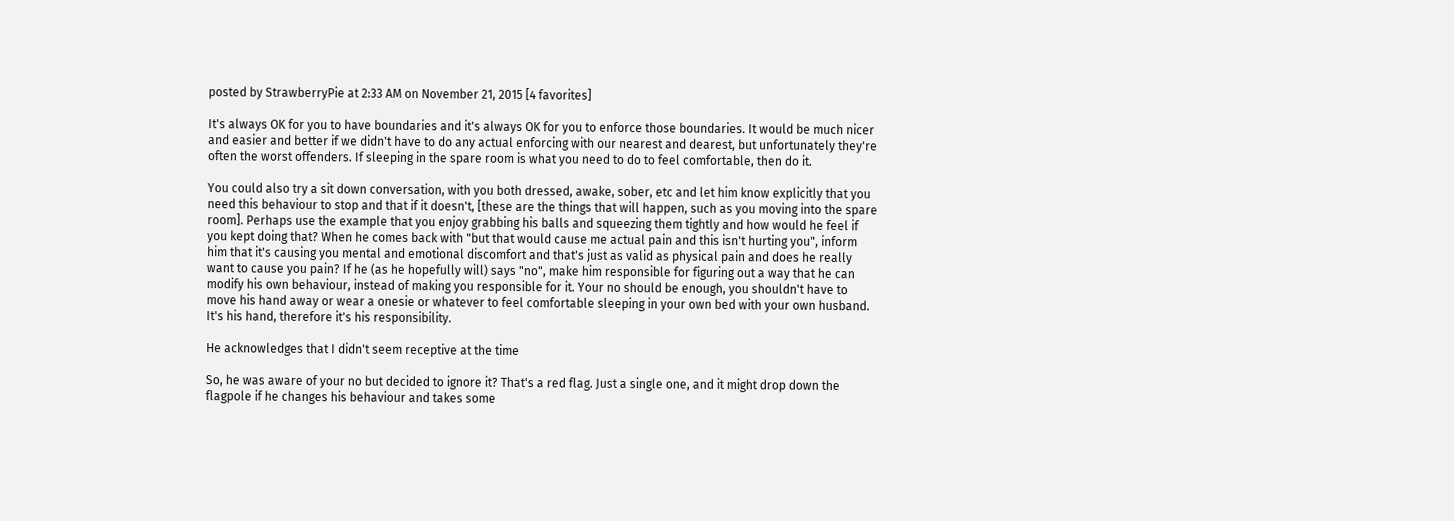posted by StrawberryPie at 2:33 AM on November 21, 2015 [4 favorites]

It's always OK for you to have boundaries and it's always OK for you to enforce those boundaries. It would be much nicer and easier and better if we didn't have to do any actual enforcing with our nearest and dearest, but unfortunately they're often the worst offenders. If sleeping in the spare room is what you need to do to feel comfortable, then do it.

You could also try a sit down conversation, with you both dressed, awake, sober, etc and let him know explicitly that you need this behaviour to stop and that if it doesn't, [these are the things that will happen, such as you moving into the spare room]. Perhaps use the example that you enjoy grabbing his balls and squeezing them tightly and how would he feel if you kept doing that? When he comes back with "but that would cause me actual pain and this isn't hurting you", inform him that it's causing you mental and emotional discomfort and that's just as valid as physical pain and does he really want to cause you pain? If he (as he hopefully will) says "no", make him responsible for figuring out a way that he can modify his own behaviour, instead of making you responsible for it. Your no should be enough, you shouldn't have to move his hand away or wear a onesie or whatever to feel comfortable sleeping in your own bed with your own husband. It's his hand, therefore it's his responsibility.

He acknowledges that I didn't seem receptive at the time

So, he was aware of your no but decided to ignore it? That's a red flag. Just a single one, and it might drop down the flagpole if he changes his behaviour and takes some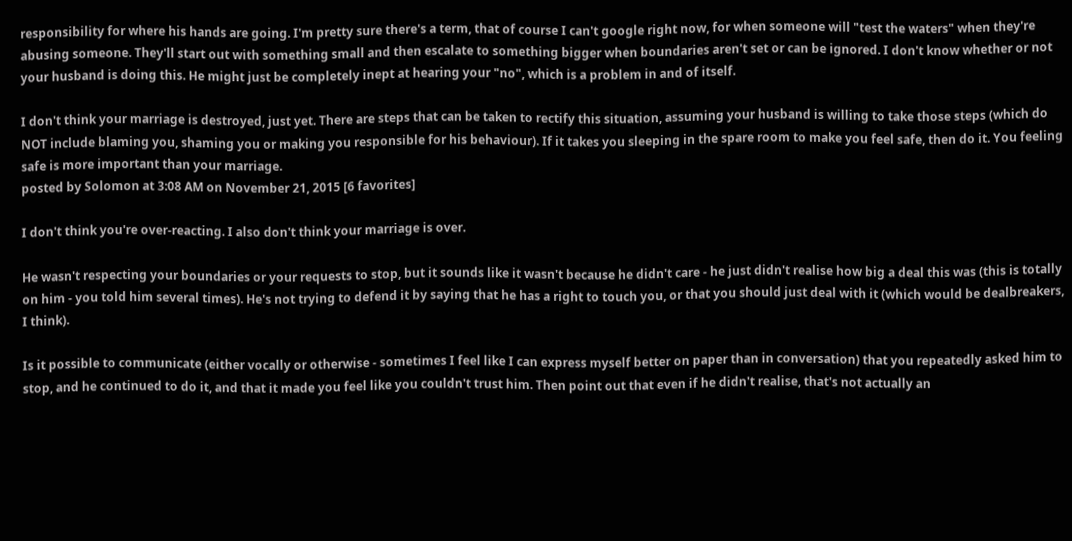responsibility for where his hands are going. I'm pretty sure there's a term, that of course I can't google right now, for when someone will "test the waters" when they're abusing someone. They'll start out with something small and then escalate to something bigger when boundaries aren't set or can be ignored. I don't know whether or not your husband is doing this. He might just be completely inept at hearing your "no", which is a problem in and of itself.

I don't think your marriage is destroyed, just yet. There are steps that can be taken to rectify this situation, assuming your husband is willing to take those steps (which do NOT include blaming you, shaming you or making you responsible for his behaviour). If it takes you sleeping in the spare room to make you feel safe, then do it. You feeling safe is more important than your marriage.
posted by Solomon at 3:08 AM on November 21, 2015 [6 favorites]

I don't think you're over-reacting. I also don't think your marriage is over.

He wasn't respecting your boundaries or your requests to stop, but it sounds like it wasn't because he didn't care - he just didn't realise how big a deal this was (this is totally on him - you told him several times). He's not trying to defend it by saying that he has a right to touch you, or that you should just deal with it (which would be dealbreakers, I think).

Is it possible to communicate (either vocally or otherwise - sometimes I feel like I can express myself better on paper than in conversation) that you repeatedly asked him to stop, and he continued to do it, and that it made you feel like you couldn't trust him. Then point out that even if he didn't realise, that's not actually an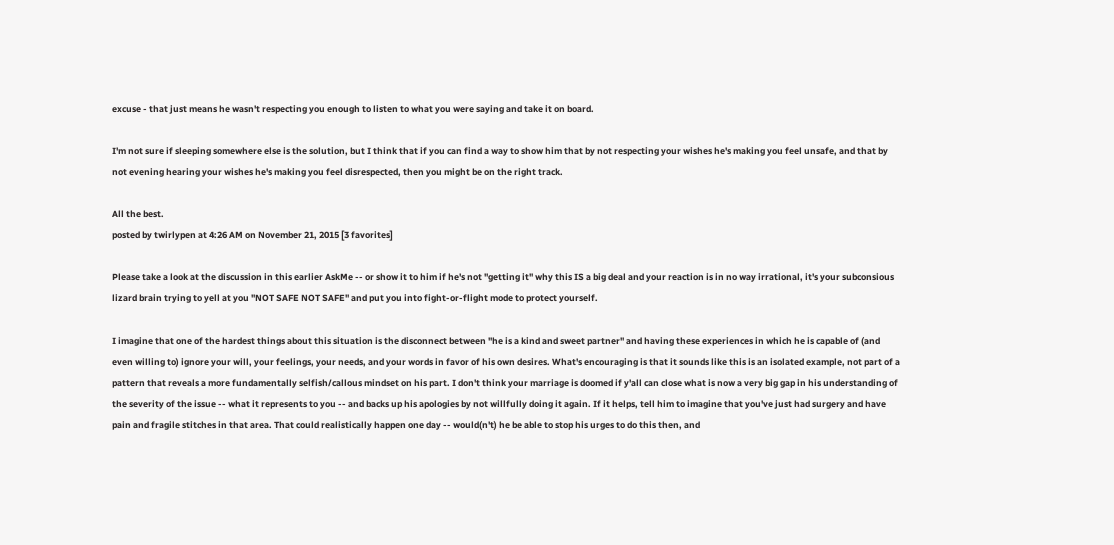excuse - that just means he wasn't respecting you enough to listen to what you were saying and take it on board.

I'm not sure if sleeping somewhere else is the solution, but I think that if you can find a way to show him that by not respecting your wishes he's making you feel unsafe, and that by not evening hearing your wishes he's making you feel disrespected, then you might be on the right track.

All the best.
posted by twirlypen at 4:26 AM on November 21, 2015 [3 favorites]

Please take a look at the discussion in this earlier AskMe -- or show it to him if he's not "getting it" why this IS a big deal and your reaction is in no way irrational, it's your subconsious lizard brain trying to yell at you "NOT SAFE NOT SAFE" and put you into fight-or-flight mode to protect yourself.

I imagine that one of the hardest things about this situation is the disconnect between "he is a kind and sweet partner" and having these experiences in which he is capable of (and even willing to) ignore your will, your feelings, your needs, and your words in favor of his own desires. What's encouraging is that it sounds like this is an isolated example, not part of a pattern that reveals a more fundamentally selfish/callous mindset on his part. I don't think your marriage is doomed if y'all can close what is now a very big gap in his understanding of the severity of the issue -- what it represents to you -- and backs up his apologies by not willfully doing it again. If it helps, tell him to imagine that you've just had surgery and have pain and fragile stitches in that area. That could realistically happen one day -- would(n't) he be able to stop his urges to do this then, and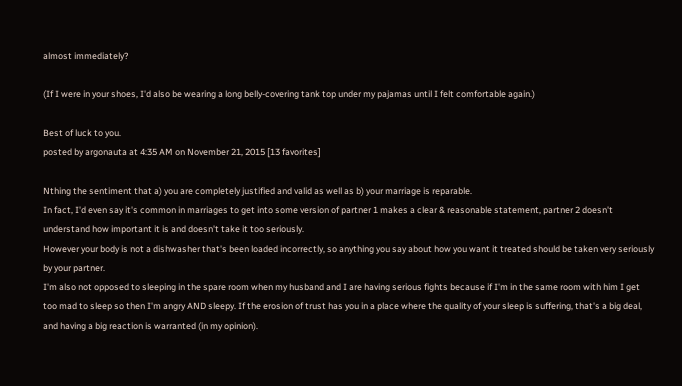almost immediately?

(If I were in your shoes, I'd also be wearing a long belly-covering tank top under my pajamas until I felt comfortable again.)

Best of luck to you.
posted by argonauta at 4:35 AM on November 21, 2015 [13 favorites]

Nthing the sentiment that a) you are completely justified and valid as well as b) your marriage is reparable.
In fact, I'd even say it's common in marriages to get into some version of partner 1 makes a clear & reasonable statement, partner 2 doesn't understand how important it is and doesn't take it too seriously.
However your body is not a dishwasher that's been loaded incorrectly, so anything you say about how you want it treated should be taken very seriously by your partner.
I'm also not opposed to sleeping in the spare room when my husband and I are having serious fights because if I'm in the same room with him I get too mad to sleep so then I'm angry AND sleepy. If the erosion of trust has you in a place where the quality of your sleep is suffering, that's a big deal, and having a big reaction is warranted (in my opinion).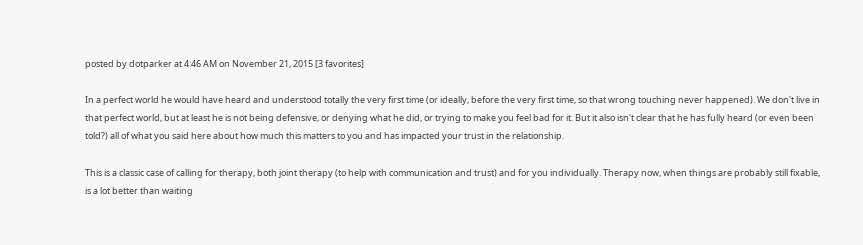posted by dotparker at 4:46 AM on November 21, 2015 [3 favorites]

In a perfect world he would have heard and understood totally the very first time (or ideally, before the very first time, so that wrong touching never happened). We don't live in that perfect world, but at least he is not being defensive, or denying what he did, or trying to make you feel bad for it. But it also isn't clear that he has fully heard (or even been told?) all of what you said here about how much this matters to you and has impacted your trust in the relationship.

This is a classic case of calling for therapy, both joint therapy (to help with communication and trust) and for you individually. Therapy now, when things are probably still fixable, is a lot better than waiting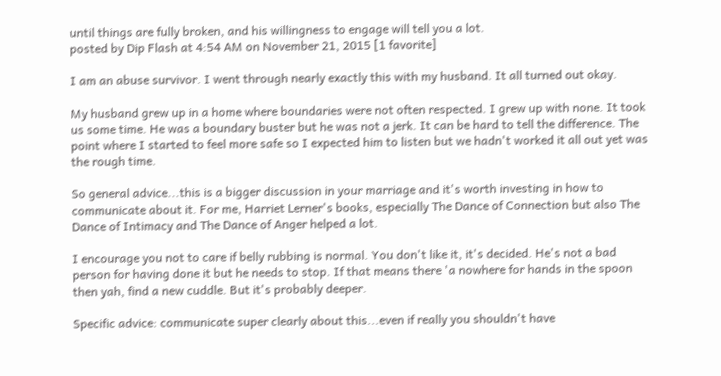until things are fully broken, and his willingness to engage will tell you a lot.
posted by Dip Flash at 4:54 AM on November 21, 2015 [1 favorite]

I am an abuse survivor. I went through nearly exactly this with my husband. It all turned out okay.

My husband grew up in a home where boundaries were not often respected. I grew up with none. It took us some time. He was a boundary buster but he was not a jerk. It can be hard to tell the difference. The point where I started to feel more safe so I expected him to listen but we hadn't worked it all out yet was the rough time.

So general advice...this is a bigger discussion in your marriage and it's worth investing in how to communicate about it. For me, Harriet Lerner's books, especially The Dance of Connection but also The Dance of Intimacy and The Dance of Anger helped a lot.

I encourage you not to care if belly rubbing is normal. You don't like it, it's decided. He's not a bad person for having done it but he needs to stop. If that means there 'a nowhere for hands in the spoon then yah, find a new cuddle. But it's probably deeper.

Specific advice: communicate super clearly about this...even if really you shouldn't have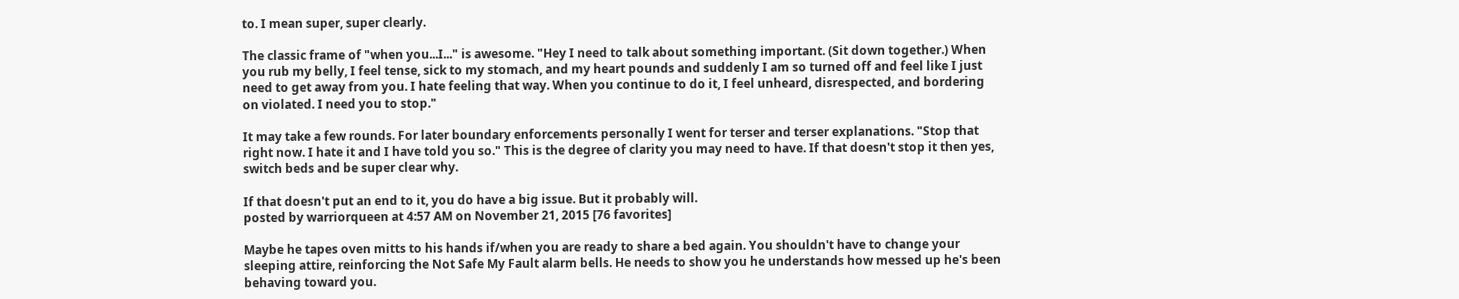to. I mean super, super clearly.

The classic frame of "when you...I..." is awesome. "Hey I need to talk about something important. (Sit down together.) When you rub my belly, I feel tense, sick to my stomach, and my heart pounds and suddenly I am so turned off and feel like I just need to get away from you. I hate feeling that way. When you continue to do it, I feel unheard, disrespected, and bordering on violated. I need you to stop."

It may take a few rounds. For later boundary enforcements personally I went for terser and terser explanations. "Stop that right now. I hate it and I have told you so." This is the degree of clarity you may need to have. If that doesn't stop it then yes, switch beds and be super clear why.

If that doesn't put an end to it, you do have a big issue. But it probably will.
posted by warriorqueen at 4:57 AM on November 21, 2015 [76 favorites]

Maybe he tapes oven mitts to his hands if/when you are ready to share a bed again. You shouldn't have to change your sleeping attire, reinforcing the Not Safe My Fault alarm bells. He needs to show you he understands how messed up he's been behaving toward you.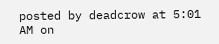posted by deadcrow at 5:01 AM on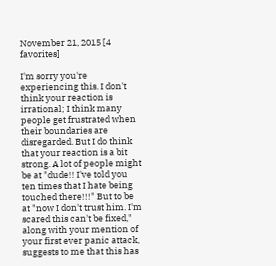November 21, 2015 [4 favorites]

I'm sorry you're experiencing this. I don't think your reaction is irrational; I think many people get frustrated when their boundaries are disregarded. But I do think that your reaction is a bit strong. A lot of people might be at "dude!! I've told you ten times that I hate being touched there!!!" But to be at "now I don't trust him. I'm scared this can't be fixed," along with your mention of your first ever panic attack, suggests to me that this has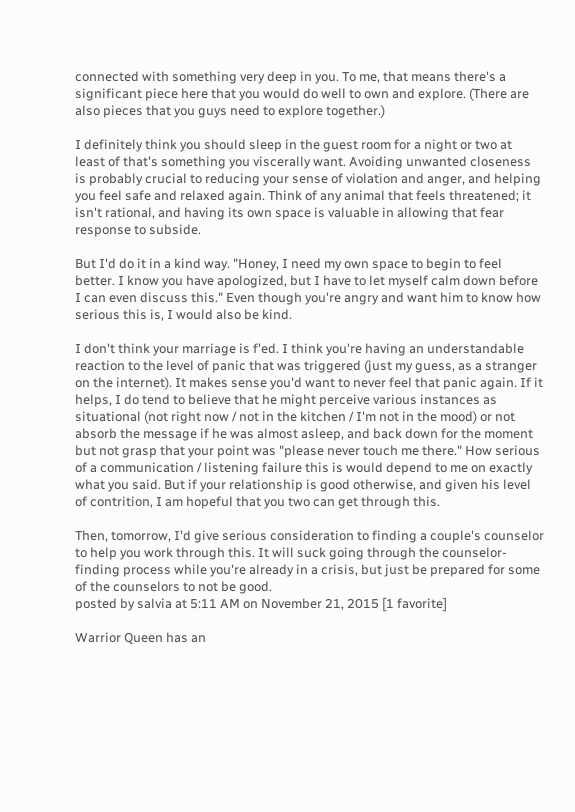connected with something very deep in you. To me, that means there's a significant piece here that you would do well to own and explore. (There are also pieces that you guys need to explore together.)

I definitely think you should sleep in the guest room for a night or two at least of that's something you viscerally want. Avoiding unwanted closeness is probably crucial to reducing your sense of violation and anger, and helping you feel safe and relaxed again. Think of any animal that feels threatened; it isn't rational, and having its own space is valuable in allowing that fear response to subside.

But I'd do it in a kind way. "Honey, I need my own space to begin to feel better. I know you have apologized, but I have to let myself calm down before I can even discuss this." Even though you're angry and want him to know how serious this is, I would also be kind.

I don't think your marriage is f'ed. I think you're having an understandable reaction to the level of panic that was triggered (just my guess, as a stranger on the internet). It makes sense you'd want to never feel that panic again. If it helps, I do tend to believe that he might perceive various instances as situational (not right now / not in the kitchen / I'm not in the mood) or not absorb the message if he was almost asleep, and back down for the moment but not grasp that your point was "please never touch me there." How serious of a communication / listening failure this is would depend to me on exactly what you said. But if your relationship is good otherwise, and given his level of contrition, I am hopeful that you two can get through this.

Then, tomorrow, I'd give serious consideration to finding a couple's counselor to help you work through this. It will suck going through the counselor-finding process while you're already in a crisis, but just be prepared for some of the counselors to not be good.
posted by salvia at 5:11 AM on November 21, 2015 [1 favorite]

Warrior Queen has an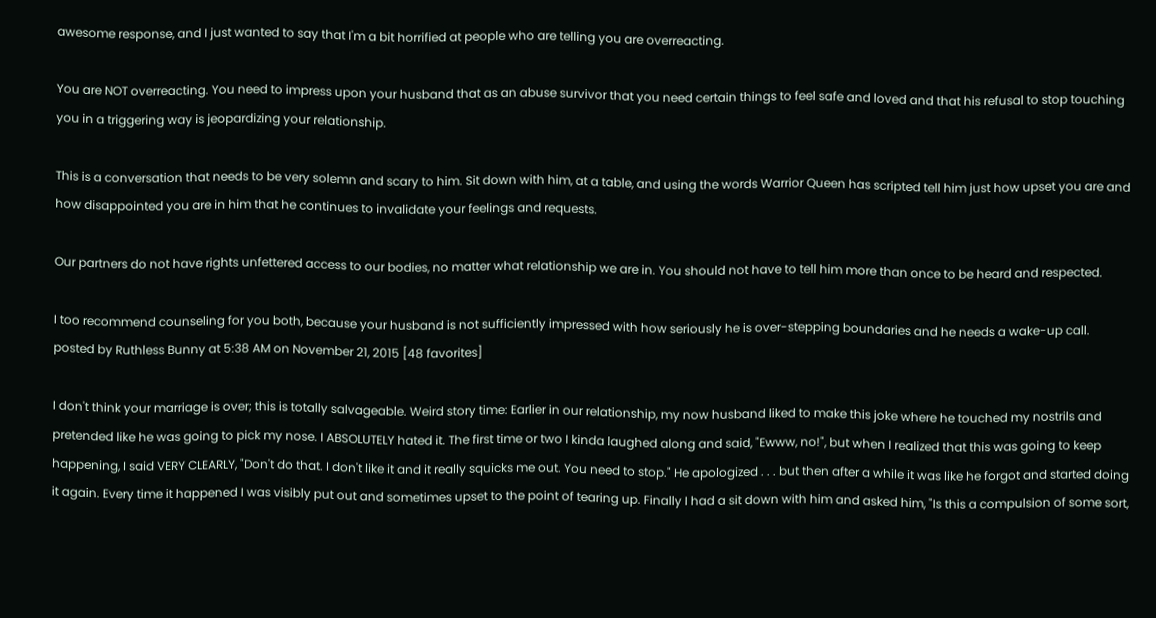awesome response, and I just wanted to say that I'm a bit horrified at people who are telling you are overreacting.

You are NOT overreacting. You need to impress upon your husband that as an abuse survivor that you need certain things to feel safe and loved and that his refusal to stop touching you in a triggering way is jeopardizing your relationship.

This is a conversation that needs to be very solemn and scary to him. Sit down with him, at a table, and using the words Warrior Queen has scripted tell him just how upset you are and how disappointed you are in him that he continues to invalidate your feelings and requests.

Our partners do not have rights unfettered access to our bodies, no matter what relationship we are in. You should not have to tell him more than once to be heard and respected.

I too recommend counseling for you both, because your husband is not sufficiently impressed with how seriously he is over-stepping boundaries and he needs a wake-up call.
posted by Ruthless Bunny at 5:38 AM on November 21, 2015 [48 favorites]

I don't think your marriage is over; this is totally salvageable. Weird story time: Earlier in our relationship, my now husband liked to make this joke where he touched my nostrils and pretended like he was going to pick my nose. I ABSOLUTELY hated it. The first time or two I kinda laughed along and said, "Ewww, no!", but when I realized that this was going to keep happening, I said VERY CLEARLY, "Don't do that. I don't like it and it really squicks me out. You need to stop." He apologized . . . but then after a while it was like he forgot and started doing it again. Every time it happened I was visibly put out and sometimes upset to the point of tearing up. Finally I had a sit down with him and asked him, "Is this a compulsion of some sort,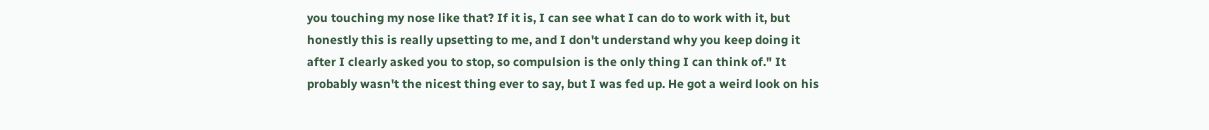you touching my nose like that? If it is, I can see what I can do to work with it, but honestly this is really upsetting to me, and I don't understand why you keep doing it after I clearly asked you to stop, so compulsion is the only thing I can think of." It probably wasn't the nicest thing ever to say, but I was fed up. He got a weird look on his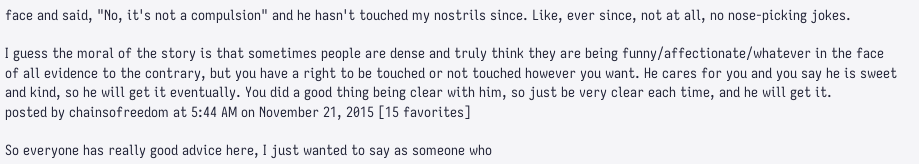face and said, "No, it's not a compulsion" and he hasn't touched my nostrils since. Like, ever since, not at all, no nose-picking jokes.

I guess the moral of the story is that sometimes people are dense and truly think they are being funny/affectionate/whatever in the face of all evidence to the contrary, but you have a right to be touched or not touched however you want. He cares for you and you say he is sweet and kind, so he will get it eventually. You did a good thing being clear with him, so just be very clear each time, and he will get it.
posted by chainsofreedom at 5:44 AM on November 21, 2015 [15 favorites]

So everyone has really good advice here, I just wanted to say as someone who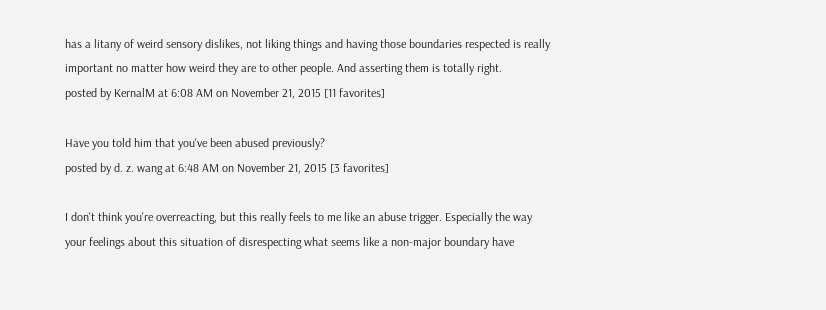has a litany of weird sensory dislikes, not liking things and having those boundaries respected is really important no matter how weird they are to other people. And asserting them is totally right.
posted by KernalM at 6:08 AM on November 21, 2015 [11 favorites]

Have you told him that you've been abused previously?
posted by d. z. wang at 6:48 AM on November 21, 2015 [3 favorites]

I don't think you're overreacting, but this really feels to me like an abuse trigger. Especially the way your feelings about this situation of disrespecting what seems like a non-major boundary have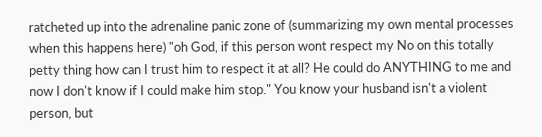ratcheted up into the adrenaline panic zone of (summarizing my own mental processes when this happens here) "oh God, if this person wont respect my No on this totally petty thing how can I trust him to respect it at all? He could do ANYTHING to me and now I don't know if I could make him stop." You know your husband isn't a violent person, but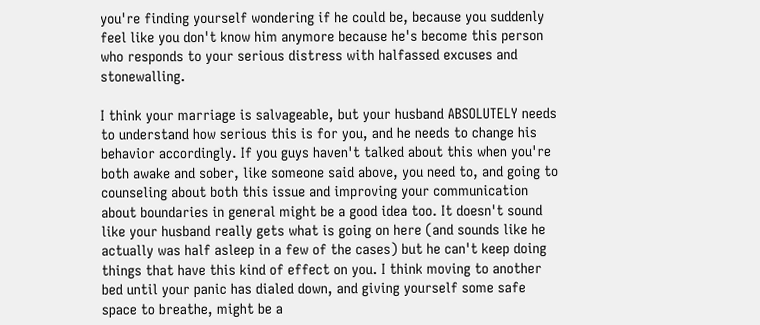you're finding yourself wondering if he could be, because you suddenly feel like you don't know him anymore because he's become this person who responds to your serious distress with halfassed excuses and stonewalling.

I think your marriage is salvageable, but your husband ABSOLUTELY needs to understand how serious this is for you, and he needs to change his behavior accordingly. If you guys haven't talked about this when you're both awake and sober, like someone said above, you need to, and going to counseling about both this issue and improving your communication about boundaries in general might be a good idea too. It doesn't sound like your husband really gets what is going on here (and sounds like he actually was half asleep in a few of the cases) but he can't keep doing things that have this kind of effect on you. I think moving to another bed until your panic has dialed down, and giving yourself some safe space to breathe, might be a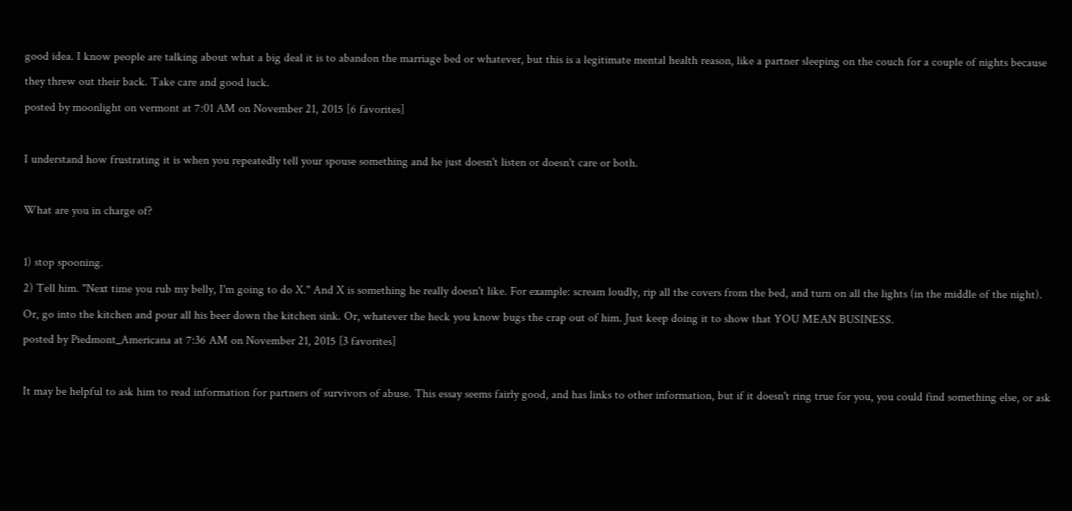good idea. I know people are talking about what a big deal it is to abandon the marriage bed or whatever, but this is a legitimate mental health reason, like a partner sleeping on the couch for a couple of nights because they threw out their back. Take care and good luck.
posted by moonlight on vermont at 7:01 AM on November 21, 2015 [6 favorites]

I understand how frustrating it is when you repeatedly tell your spouse something and he just doesn't listen or doesn't care or both.

What are you in charge of?

1) stop spooning.
2) Tell him. "Next time you rub my belly, I'm going to do X." And X is something he really doesn't like. For example: scream loudly, rip all the covers from the bed, and turn on all the lights (in the middle of the night). Or, go into the kitchen and pour all his beer down the kitchen sink. Or, whatever the heck you know bugs the crap out of him. Just keep doing it to show that YOU MEAN BUSINESS.
posted by Piedmont_Americana at 7:36 AM on November 21, 2015 [3 favorites]

It may be helpful to ask him to read information for partners of survivors of abuse. This essay seems fairly good, and has links to other information, but if it doesn't ring true for you, you could find something else, or ask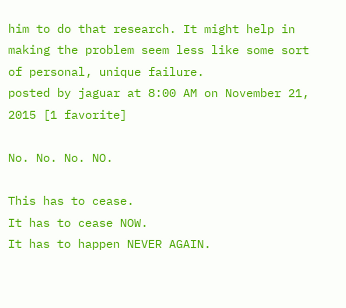him to do that research. It might help in making the problem seem less like some sort of personal, unique failure.
posted by jaguar at 8:00 AM on November 21, 2015 [1 favorite]

No. No. No. NO.

This has to cease.
It has to cease NOW.
It has to happen NEVER AGAIN.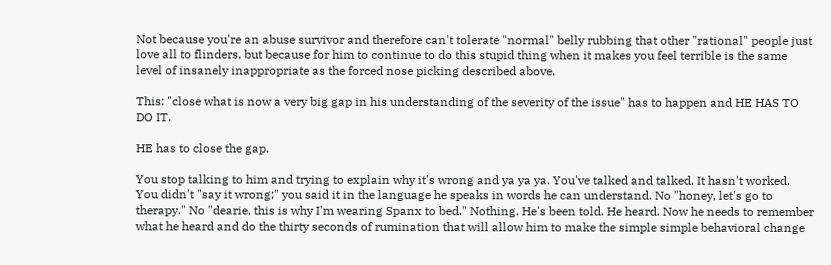Not because you're an abuse survivor and therefore can't tolerate "normal" belly rubbing that other "rational" people just love all to flinders, but because for him to continue to do this stupid thing when it makes you feel terrible is the same level of insanely inappropriate as the forced nose picking described above.

This: "close what is now a very big gap in his understanding of the severity of the issue" has to happen and HE HAS TO DO IT.

HE has to close the gap.

You stop talking to him and trying to explain why it's wrong and ya ya ya. You've talked and talked. It hasn't worked. You didn't "say it wrong;" you said it in the language he speaks in words he can understand. No "honey, let's go to therapy." No "dearie, this is why I'm wearing Spanx to bed." Nothing. He's been told. He heard. Now he needs to remember what he heard and do the thirty seconds of rumination that will allow him to make the simple simple behavioral change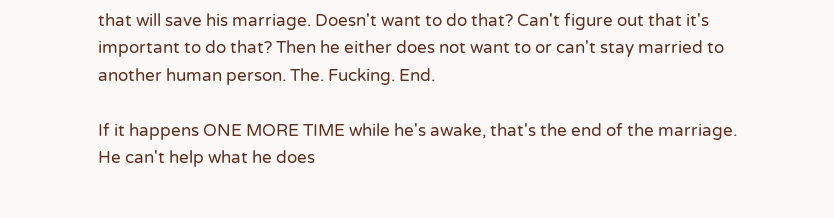that will save his marriage. Doesn't want to do that? Can't figure out that it's important to do that? Then he either does not want to or can't stay married to another human person. The. Fucking. End.

If it happens ONE MORE TIME while he's awake, that's the end of the marriage. He can't help what he does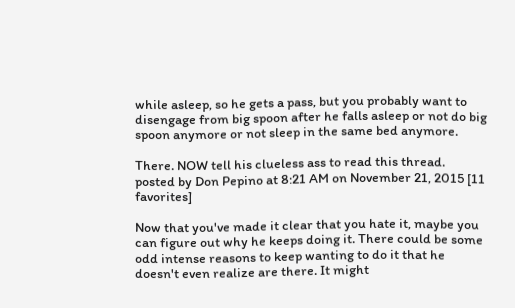while asleep, so he gets a pass, but you probably want to disengage from big spoon after he falls asleep or not do big spoon anymore or not sleep in the same bed anymore.

There. NOW tell his clueless ass to read this thread.
posted by Don Pepino at 8:21 AM on November 21, 2015 [11 favorites]

Now that you've made it clear that you hate it, maybe you can figure out why he keeps doing it. There could be some odd intense reasons to keep wanting to do it that he doesn't even realize are there. It might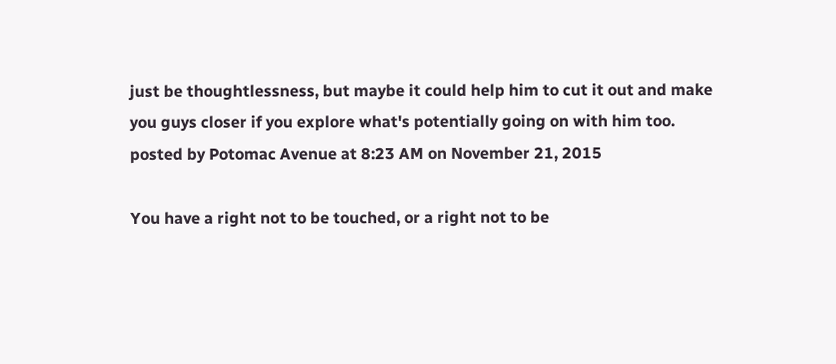just be thoughtlessness, but maybe it could help him to cut it out and make you guys closer if you explore what's potentially going on with him too.
posted by Potomac Avenue at 8:23 AM on November 21, 2015

You have a right not to be touched, or a right not to be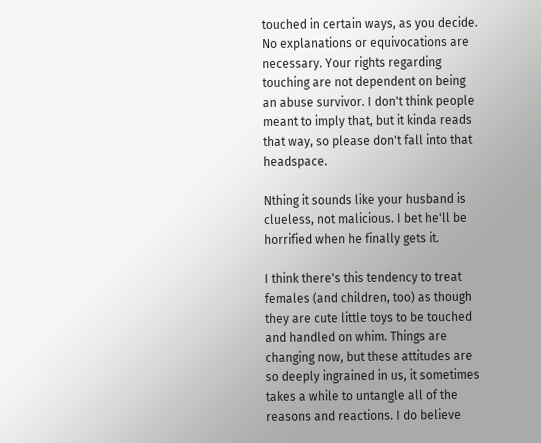touched in certain ways, as you decide. No explanations or equivocations are necessary. Your rights regarding touching are not dependent on being an abuse survivor. I don't think people meant to imply that, but it kinda reads that way, so please don't fall into that headspace.

Nthing it sounds like your husband is clueless, not malicious. I bet he'll be horrified when he finally gets it.

I think there's this tendency to treat females (and children, too) as though they are cute little toys to be touched and handled on whim. Things are changing now, but these attitudes are so deeply ingrained in us, it sometimes takes a while to untangle all of the reasons and reactions. I do believe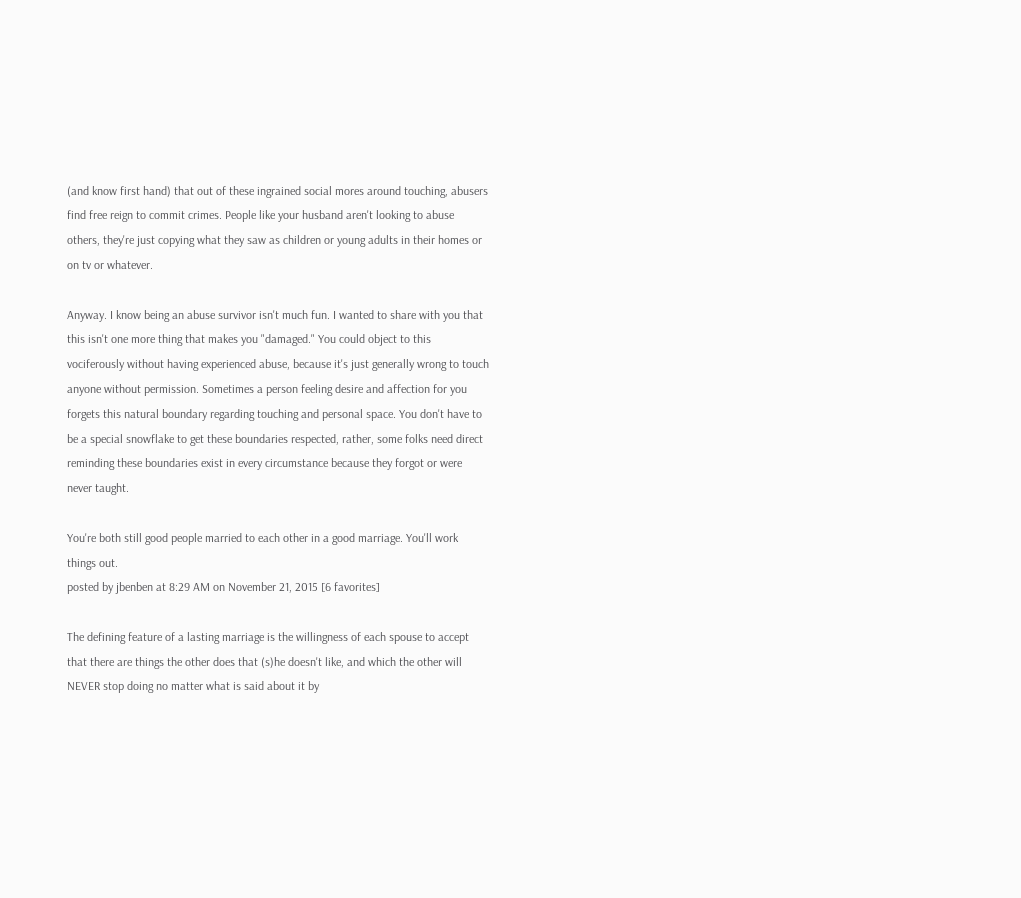(and know first hand) that out of these ingrained social mores around touching, abusers find free reign to commit crimes. People like your husband aren't looking to abuse others, they're just copying what they saw as children or young adults in their homes or on tv or whatever.

Anyway. I know being an abuse survivor isn't much fun. I wanted to share with you that this isn't one more thing that makes you "damaged." You could object to this vociferously without having experienced abuse, because it's just generally wrong to touch anyone without permission. Sometimes a person feeling desire and affection for you forgets this natural boundary regarding touching and personal space. You don't have to be a special snowflake to get these boundaries respected, rather, some folks need direct reminding these boundaries exist in every circumstance because they forgot or were never taught.

You're both still good people married to each other in a good marriage. You'll work things out.
posted by jbenben at 8:29 AM on November 21, 2015 [6 favorites]

The defining feature of a lasting marriage is the willingness of each spouse to accept that there are things the other does that (s)he doesn't like, and which the other will NEVER stop doing no matter what is said about it by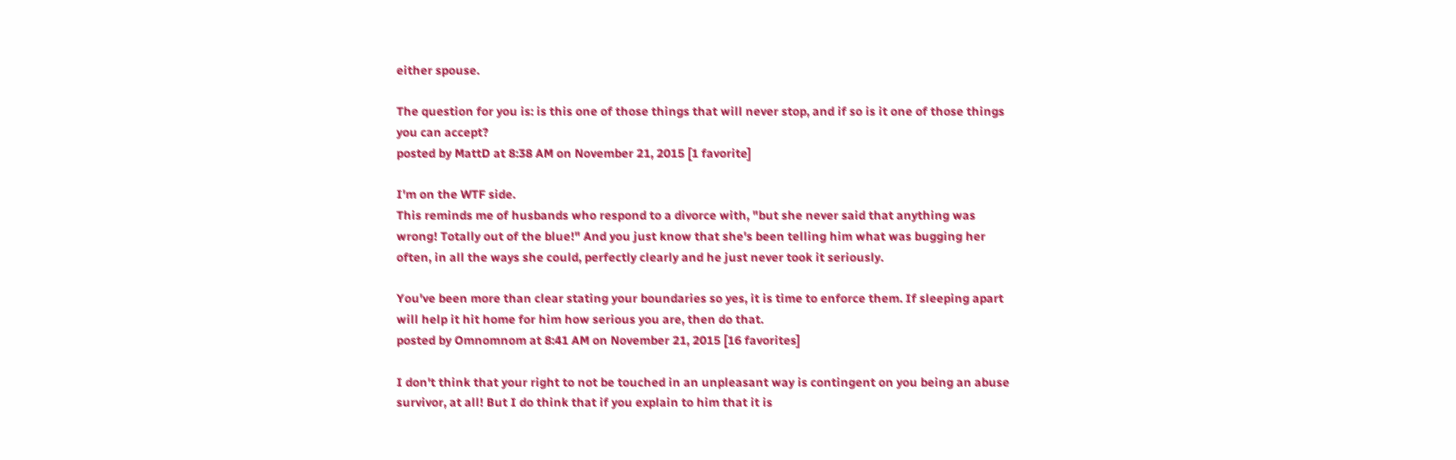either spouse.

The question for you is: is this one of those things that will never stop, and if so is it one of those things you can accept?
posted by MattD at 8:38 AM on November 21, 2015 [1 favorite]

I'm on the WTF side.
This reminds me of husbands who respond to a divorce with, "but she never said that anything was wrong! Totally out of the blue!" And you just know that she's been telling him what was bugging her often, in all the ways she could, perfectly clearly and he just never took it seriously.

You've been more than clear stating your boundaries so yes, it is time to enforce them. If sleeping apart will help it hit home for him how serious you are, then do that.
posted by Omnomnom at 8:41 AM on November 21, 2015 [16 favorites]

I don't think that your right to not be touched in an unpleasant way is contingent on you being an abuse survivor, at all! But I do think that if you explain to him that it is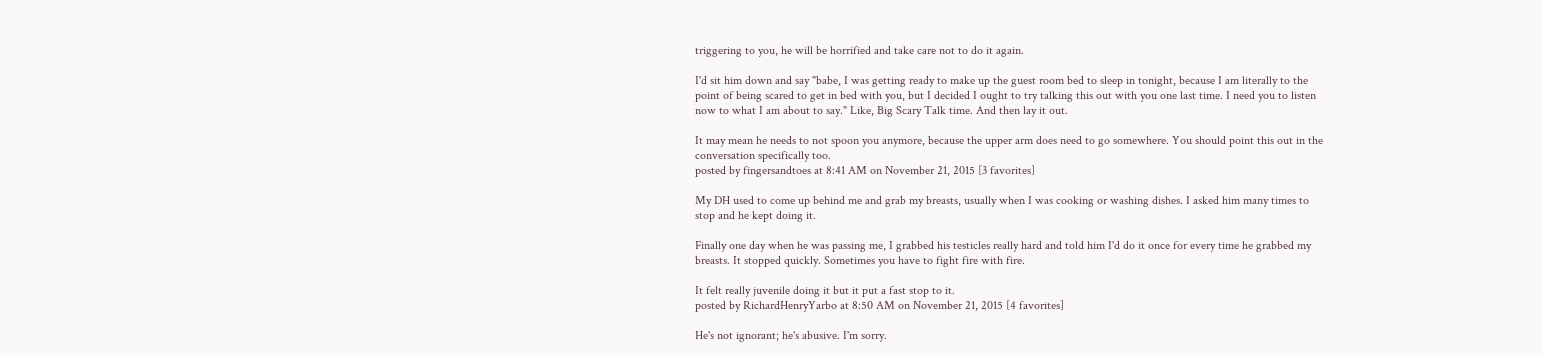triggering to you, he will be horrified and take care not to do it again.

I'd sit him down and say "babe, I was getting ready to make up the guest room bed to sleep in tonight, because I am literally to the point of being scared to get in bed with you, but I decided I ought to try talking this out with you one last time. I need you to listen now to what I am about to say." Like, Big Scary Talk time. And then lay it out.

It may mean he needs to not spoon you anymore, because the upper arm does need to go somewhere. You should point this out in the conversation specifically too.
posted by fingersandtoes at 8:41 AM on November 21, 2015 [3 favorites]

My DH used to come up behind me and grab my breasts, usually when I was cooking or washing dishes. I asked him many times to stop and he kept doing it.

Finally one day when he was passing me, I grabbed his testicles really hard and told him I'd do it once for every time he grabbed my breasts. It stopped quickly. Sometimes you have to fight fire with fire.

It felt really juvenile doing it but it put a fast stop to it.
posted by RichardHenryYarbo at 8:50 AM on November 21, 2015 [4 favorites]

He's not ignorant; he's abusive. I'm sorry.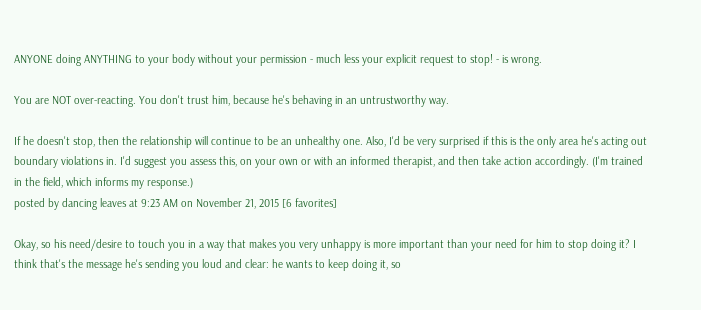ANYONE doing ANYTHING to your body without your permission - much less your explicit request to stop! - is wrong.

You are NOT over-reacting. You don't trust him, because he's behaving in an untrustworthy way.

If he doesn't stop, then the relationship will continue to be an unhealthy one. Also, I'd be very surprised if this is the only area he's acting out boundary violations in. I'd suggest you assess this, on your own or with an informed therapist, and then take action accordingly. (I'm trained in the field, which informs my response.)
posted by dancing leaves at 9:23 AM on November 21, 2015 [6 favorites]

Okay, so his need/desire to touch you in a way that makes you very unhappy is more important than your need for him to stop doing it? I think that's the message he's sending you loud and clear: he wants to keep doing it, so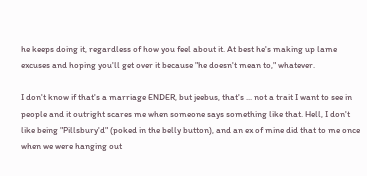he keeps doing it, regardless of how you feel about it. At best he's making up lame excuses and hoping you'll get over it because "he doesn't mean to," whatever.

I don't know if that's a marriage ENDER, but jeebus, that's ... not a trait I want to see in people and it outright scares me when someone says something like that. Hell, I don't like being "Pillsbury'd" (poked in the belly button), and an ex of mine did that to me once when we were hanging out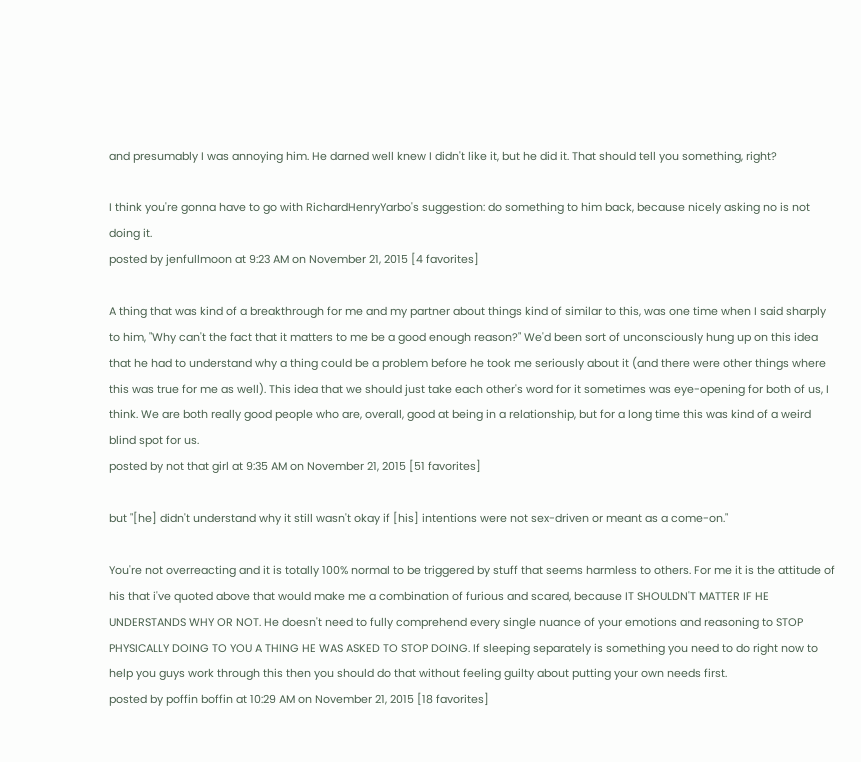and presumably I was annoying him. He darned well knew I didn't like it, but he did it. That should tell you something, right?

I think you're gonna have to go with RichardHenryYarbo's suggestion: do something to him back, because nicely asking no is not doing it.
posted by jenfullmoon at 9:23 AM on November 21, 2015 [4 favorites]

A thing that was kind of a breakthrough for me and my partner about things kind of similar to this, was one time when I said sharply to him, "Why can't the fact that it matters to me be a good enough reason?" We'd been sort of unconsciously hung up on this idea that he had to understand why a thing could be a problem before he took me seriously about it (and there were other things where this was true for me as well). This idea that we should just take each other's word for it sometimes was eye-opening for both of us, I think. We are both really good people who are, overall, good at being in a relationship, but for a long time this was kind of a weird blind spot for us.
posted by not that girl at 9:35 AM on November 21, 2015 [51 favorites]

but "[he] didn't understand why it still wasn't okay if [his] intentions were not sex-driven or meant as a come-on."

You're not overreacting and it is totally 100% normal to be triggered by stuff that seems harmless to others. For me it is the attitude of his that i've quoted above that would make me a combination of furious and scared, because IT SHOULDN'T MATTER IF HE UNDERSTANDS WHY OR NOT. He doesn't need to fully comprehend every single nuance of your emotions and reasoning to STOP PHYSICALLY DOING TO YOU A THING HE WAS ASKED TO STOP DOING. If sleeping separately is something you need to do right now to help you guys work through this then you should do that without feeling guilty about putting your own needs first.
posted by poffin boffin at 10:29 AM on November 21, 2015 [18 favorites]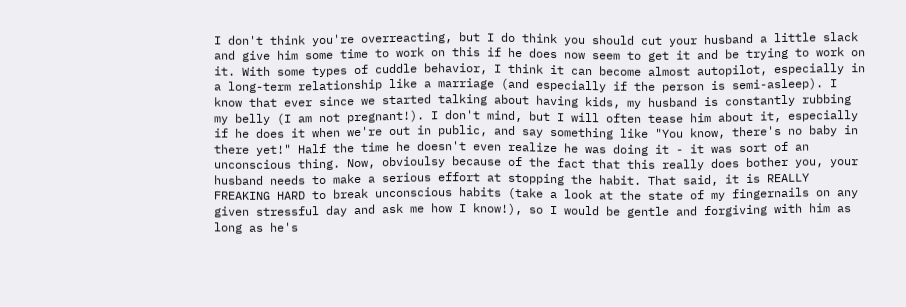I don't think you're overreacting, but I do think you should cut your husband a little slack and give him some time to work on this if he does now seem to get it and be trying to work on it. With some types of cuddle behavior, I think it can become almost autopilot, especially in a long-term relationship like a marriage (and especially if the person is semi-asleep). I know that ever since we started talking about having kids, my husband is constantly rubbing my belly (I am not pregnant!). I don't mind, but I will often tease him about it, especially if he does it when we're out in public, and say something like "You know, there's no baby in there yet!" Half the time he doesn't even realize he was doing it - it was sort of an unconscious thing. Now, obvioulsy because of the fact that this really does bother you, your husband needs to make a serious effort at stopping the habit. That said, it is REALLY FREAKING HARD to break unconscious habits (take a look at the state of my fingernails on any given stressful day and ask me how I know!), so I would be gentle and forgiving with him as long as he's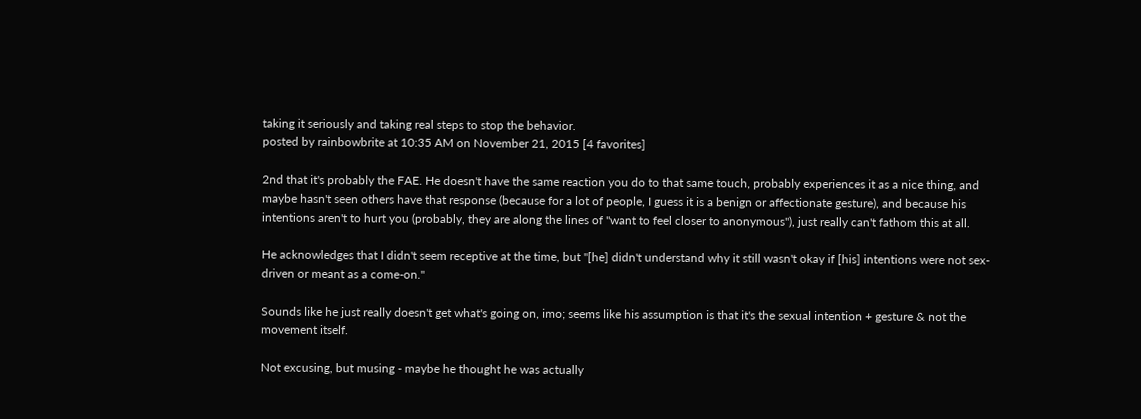taking it seriously and taking real steps to stop the behavior.
posted by rainbowbrite at 10:35 AM on November 21, 2015 [4 favorites]

2nd that it's probably the FAE. He doesn't have the same reaction you do to that same touch, probably experiences it as a nice thing, and maybe hasn't seen others have that response (because for a lot of people, I guess it is a benign or affectionate gesture), and because his intentions aren't to hurt you (probably, they are along the lines of "want to feel closer to anonymous"), just really can't fathom this at all.

He acknowledges that I didn't seem receptive at the time, but "[he] didn't understand why it still wasn't okay if [his] intentions were not sex-driven or meant as a come-on."

Sounds like he just really doesn't get what's going on, imo; seems like his assumption is that it's the sexual intention + gesture & not the movement itself.

Not excusing, but musing - maybe he thought he was actually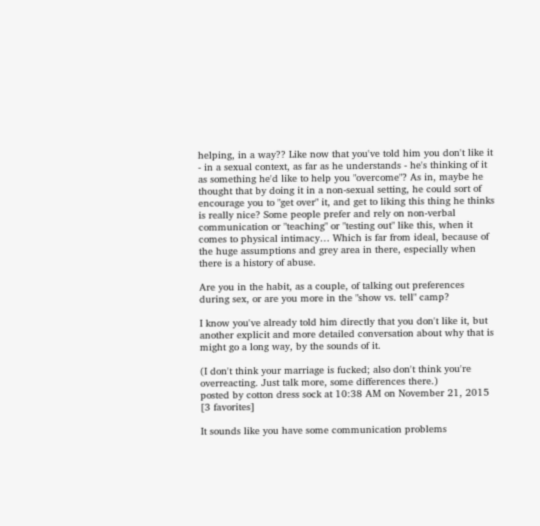helping, in a way?? Like now that you've told him you don't like it - in a sexual context, as far as he understands - he's thinking of it as something he'd like to help you "overcome"? As in, maybe he thought that by doing it in a non-sexual setting, he could sort of encourage you to "get over" it, and get to liking this thing he thinks is really nice? Some people prefer and rely on non-verbal communication or "teaching" or "testing out" like this, when it comes to physical intimacy… Which is far from ideal, because of the huge assumptions and grey area in there, especially when there is a history of abuse.

Are you in the habit, as a couple, of talking out preferences during sex, or are you more in the "show vs. tell" camp?

I know you've already told him directly that you don't like it, but another explicit and more detailed conversation about why that is might go a long way, by the sounds of it.

(I don't think your marriage is fucked; also don't think you're overreacting. Just talk more, some differences there.)
posted by cotton dress sock at 10:38 AM on November 21, 2015 [3 favorites]

It sounds like you have some communication problems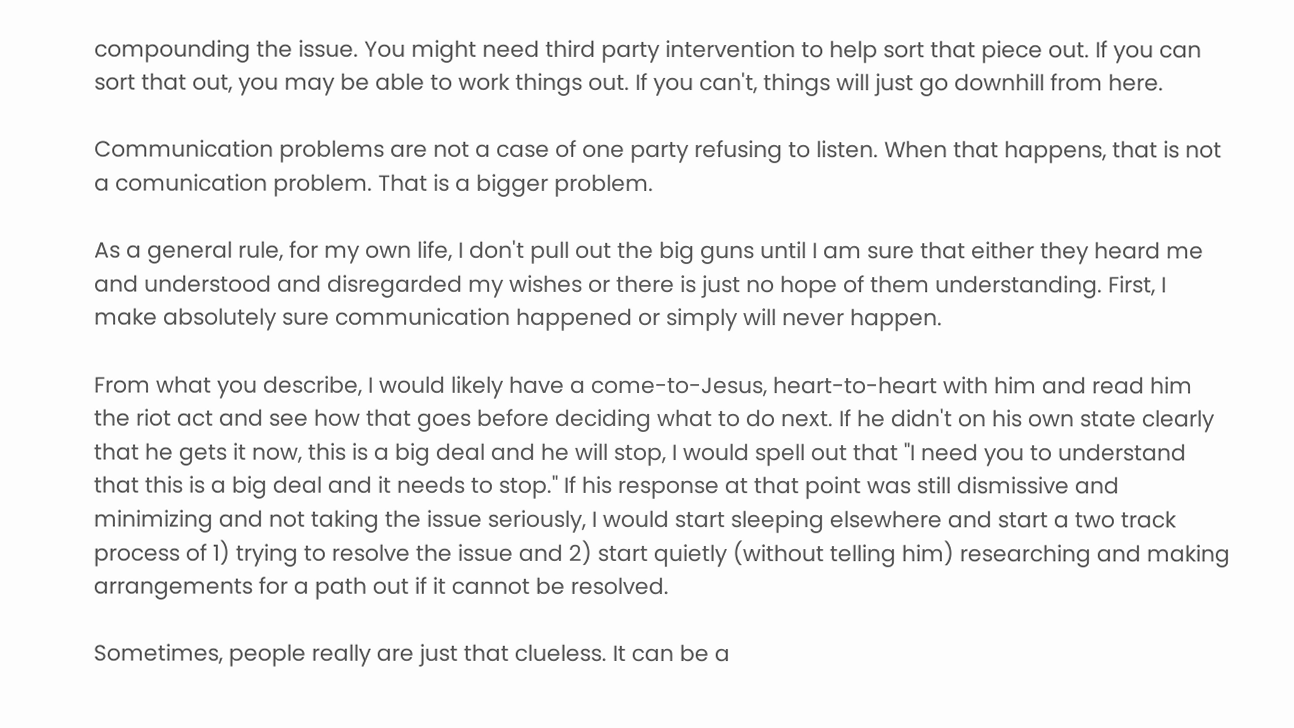compounding the issue. You might need third party intervention to help sort that piece out. If you can sort that out, you may be able to work things out. If you can't, things will just go downhill from here.

Communication problems are not a case of one party refusing to listen. When that happens, that is not a comunication problem. That is a bigger problem.

As a general rule, for my own life, I don't pull out the big guns until I am sure that either they heard me and understood and disregarded my wishes or there is just no hope of them understanding. First, I make absolutely sure communication happened or simply will never happen.

From what you describe, I would likely have a come-to-Jesus, heart-to-heart with him and read him the riot act and see how that goes before deciding what to do next. If he didn't on his own state clearly that he gets it now, this is a big deal and he will stop, I would spell out that "I need you to understand that this is a big deal and it needs to stop." If his response at that point was still dismissive and minimizing and not taking the issue seriously, I would start sleeping elsewhere and start a two track process of 1) trying to resolve the issue and 2) start quietly (without telling him) researching and making arrangements for a path out if it cannot be resolved.

Sometimes, people really are just that clueless. It can be a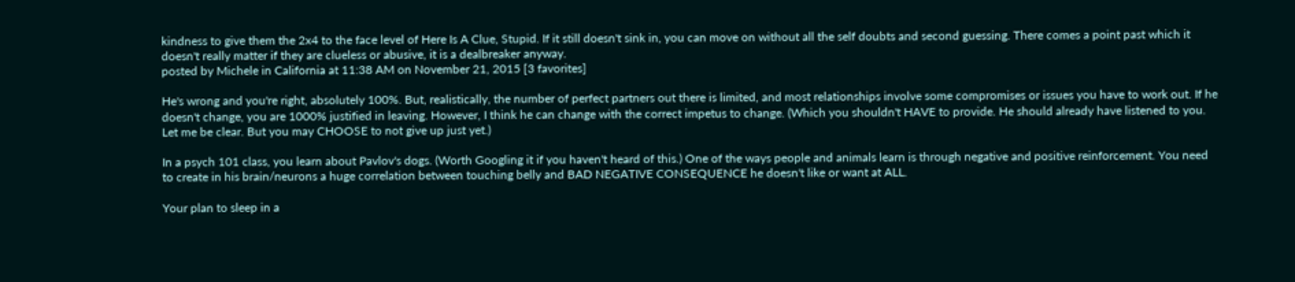kindness to give them the 2x4 to the face level of Here Is A Clue, Stupid. If it still doesn't sink in, you can move on without all the self doubts and second guessing. There comes a point past which it doesn't really matter if they are clueless or abusive, it is a dealbreaker anyway.
posted by Michele in California at 11:38 AM on November 21, 2015 [3 favorites]

He's wrong and you're right, absolutely 100%. But, realistically, the number of perfect partners out there is limited, and most relationships involve some compromises or issues you have to work out. If he doesn't change, you are 1000% justified in leaving. However, I think he can change with the correct impetus to change. (Which you shouldn't HAVE to provide. He should already have listened to you. Let me be clear. But you may CHOOSE to not give up just yet.)

In a psych 101 class, you learn about Pavlov's dogs. (Worth Googling it if you haven't heard of this.) One of the ways people and animals learn is through negative and positive reinforcement. You need to create in his brain/neurons a huge correlation between touching belly and BAD NEGATIVE CONSEQUENCE he doesn't like or want at ALL.

Your plan to sleep in a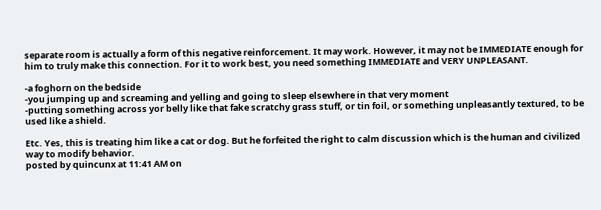separate room is actually a form of this negative reinforcement. It may work. However, it may not be IMMEDIATE enough for him to truly make this connection. For it to work best, you need something IMMEDIATE and VERY UNPLEASANT.

-a foghorn on the bedside
-you jumping up and screaming and yelling and going to sleep elsewhere in that very moment
-putting something across yor belly like that fake scratchy grass stuff, or tin foil, or something unpleasantly textured, to be used like a shield.

Etc. Yes, this is treating him like a cat or dog. But he forfeited the right to calm discussion which is the human and civilized way to modify behavior.
posted by quincunx at 11:41 AM on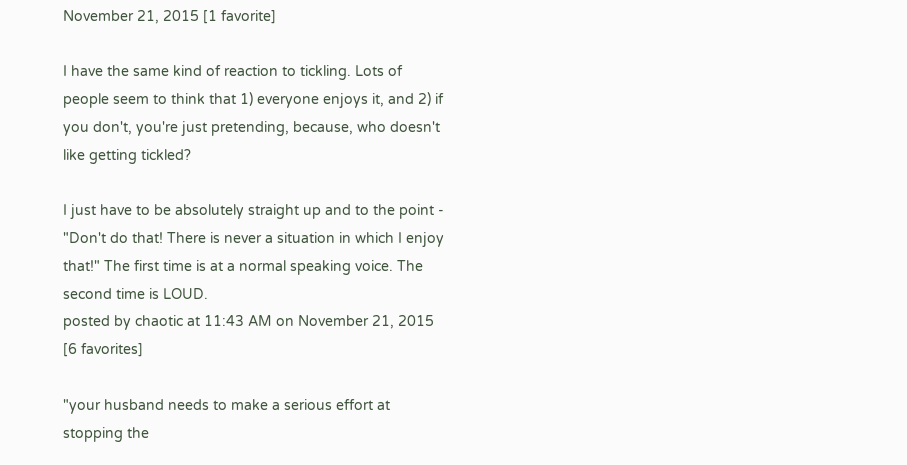November 21, 2015 [1 favorite]

I have the same kind of reaction to tickling. Lots of people seem to think that 1) everyone enjoys it, and 2) if you don't, you're just pretending, because, who doesn't like getting tickled?

I just have to be absolutely straight up and to the point - "Don't do that! There is never a situation in which I enjoy that!" The first time is at a normal speaking voice. The second time is LOUD.
posted by chaotic at 11:43 AM on November 21, 2015 [6 favorites]

"your husband needs to make a serious effort at stopping the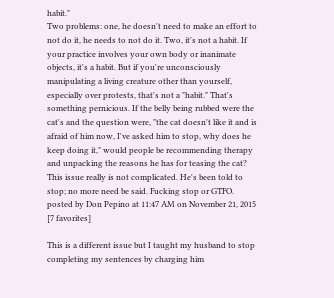habit."
Two problems: one, he doesn't need to make an effort to not do it, he needs to not do it. Two, it's not a habit. If your practice involves your own body or inanimate objects, it's a habit. But if you're unconsciously manipulating a living creature other than yourself, especially over protests, that's not a "habit." That's something pernicious. If the belly being rubbed were the cat's and the question were, "the cat doesn't like it and is afraid of him now, I've asked him to stop, why does he keep doing it," would people be recommending therapy and unpacking the reasons he has for teasing the cat? This issue really is not complicated. He's been told to stop; no more need be said. Fucking stop or GTFO.
posted by Don Pepino at 11:47 AM on November 21, 2015 [7 favorites]

This is a different issue but I taught my husband to stop completing my sentences by charging him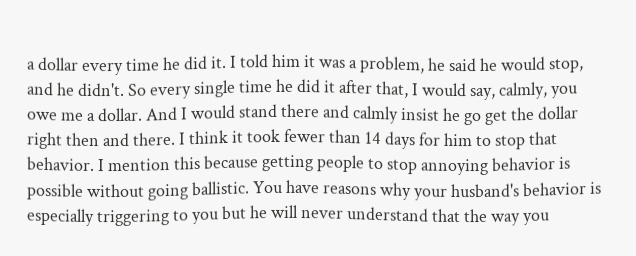a dollar every time he did it. I told him it was a problem, he said he would stop, and he didn't. So every single time he did it after that, I would say, calmly, you owe me a dollar. And I would stand there and calmly insist he go get the dollar right then and there. I think it took fewer than 14 days for him to stop that behavior. I mention this because getting people to stop annoying behavior is possible without going ballistic. You have reasons why your husband's behavior is especially triggering to you but he will never understand that the way you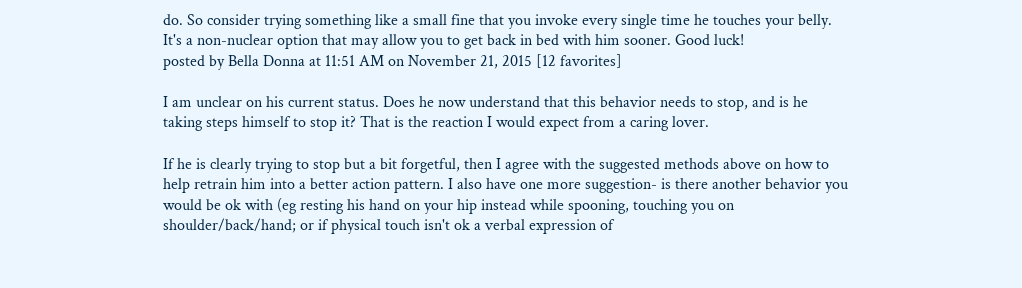do. So consider trying something like a small fine that you invoke every single time he touches your belly. It's a non-nuclear option that may allow you to get back in bed with him sooner. Good luck!
posted by Bella Donna at 11:51 AM on November 21, 2015 [12 favorites]

I am unclear on his current status. Does he now understand that this behavior needs to stop, and is he taking steps himself to stop it? That is the reaction I would expect from a caring lover.

If he is clearly trying to stop but a bit forgetful, then I agree with the suggested methods above on how to help retrain him into a better action pattern. I also have one more suggestion- is there another behavior you would be ok with (eg resting his hand on your hip instead while spooning, touching you on shoulder/back/hand; or if physical touch isn't ok a verbal expression of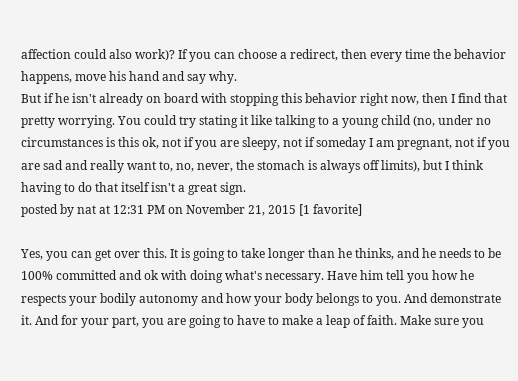affection could also work)? If you can choose a redirect, then every time the behavior happens, move his hand and say why.
But if he isn't already on board with stopping this behavior right now, then I find that pretty worrying. You could try stating it like talking to a young child (no, under no circumstances is this ok, not if you are sleepy, not if someday I am pregnant, not if you are sad and really want to, no, never, the stomach is always off limits), but I think having to do that itself isn't a great sign.
posted by nat at 12:31 PM on November 21, 2015 [1 favorite]

Yes, you can get over this. It is going to take longer than he thinks, and he needs to be 100% committed and ok with doing what's necessary. Have him tell you how he respects your bodily autonomy and how your body belongs to you. And demonstrate it. And for your part, you are going to have to make a leap of faith. Make sure you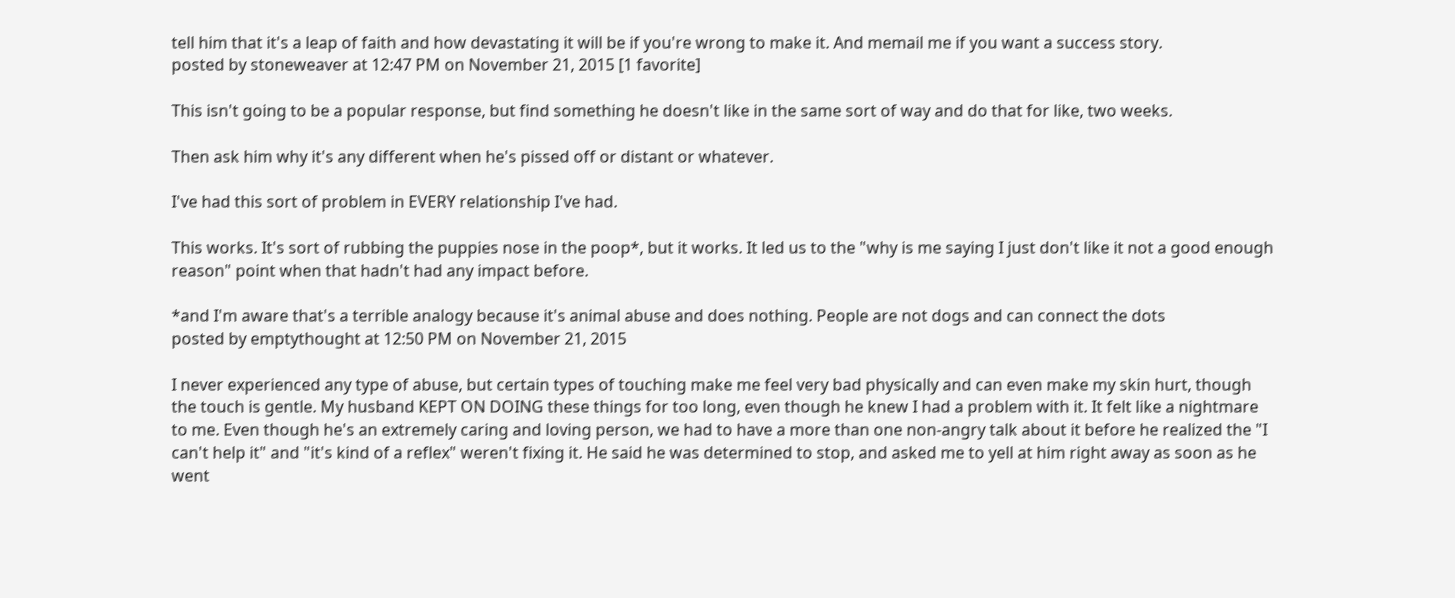tell him that it's a leap of faith and how devastating it will be if you're wrong to make it. And memail me if you want a success story.
posted by stoneweaver at 12:47 PM on November 21, 2015 [1 favorite]

This isn't going to be a popular response, but find something he doesn't like in the same sort of way and do that for like, two weeks.

Then ask him why it's any different when he's pissed off or distant or whatever.

I've had this sort of problem in EVERY relationship I've had.

This works. It's sort of rubbing the puppies nose in the poop*, but it works. It led us to the "why is me saying I just don't like it not a good enough reason" point when that hadn't had any impact before.

*and I'm aware that's a terrible analogy because it's animal abuse and does nothing. People are not dogs and can connect the dots
posted by emptythought at 12:50 PM on November 21, 2015

I never experienced any type of abuse, but certain types of touching make me feel very bad physically and can even make my skin hurt, though the touch is gentle. My husband KEPT ON DOING these things for too long, even though he knew I had a problem with it. It felt like a nightmare to me. Even though he's an extremely caring and loving person, we had to have a more than one non-angry talk about it before he realized the "I can't help it" and "it's kind of a reflex" weren't fixing it. He said he was determined to stop, and asked me to yell at him right away as soon as he went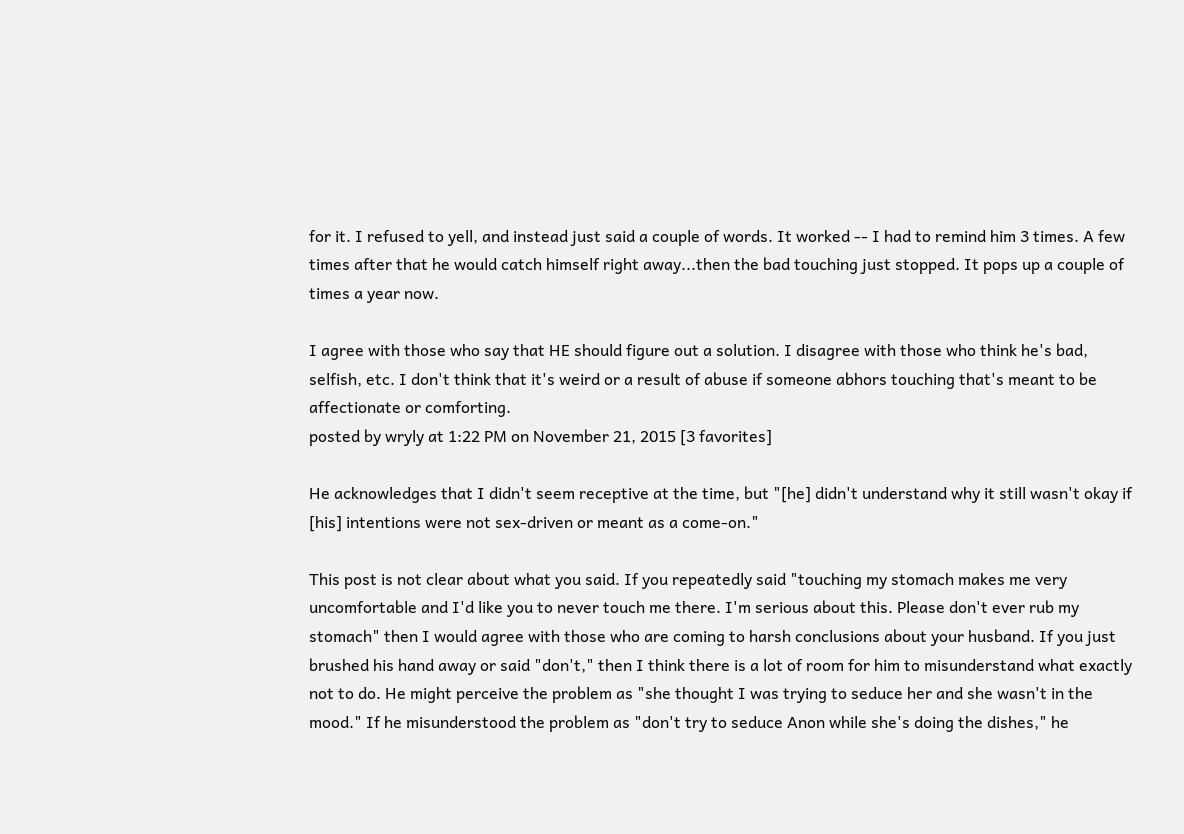for it. I refused to yell, and instead just said a couple of words. It worked -- I had to remind him 3 times. A few times after that he would catch himself right away...then the bad touching just stopped. It pops up a couple of times a year now.

I agree with those who say that HE should figure out a solution. I disagree with those who think he's bad, selfish, etc. I don't think that it's weird or a result of abuse if someone abhors touching that's meant to be affectionate or comforting.
posted by wryly at 1:22 PM on November 21, 2015 [3 favorites]

He acknowledges that I didn't seem receptive at the time, but "[he] didn't understand why it still wasn't okay if [his] intentions were not sex-driven or meant as a come-on."

This post is not clear about what you said. If you repeatedly said "touching my stomach makes me very uncomfortable and I'd like you to never touch me there. I'm serious about this. Please don't ever rub my stomach" then I would agree with those who are coming to harsh conclusions about your husband. If you just brushed his hand away or said "don't," then I think there is a lot of room for him to misunderstand what exactly not to do. He might perceive the problem as "she thought I was trying to seduce her and she wasn't in the mood." If he misunderstood the problem as "don't try to seduce Anon while she's doing the dishes," he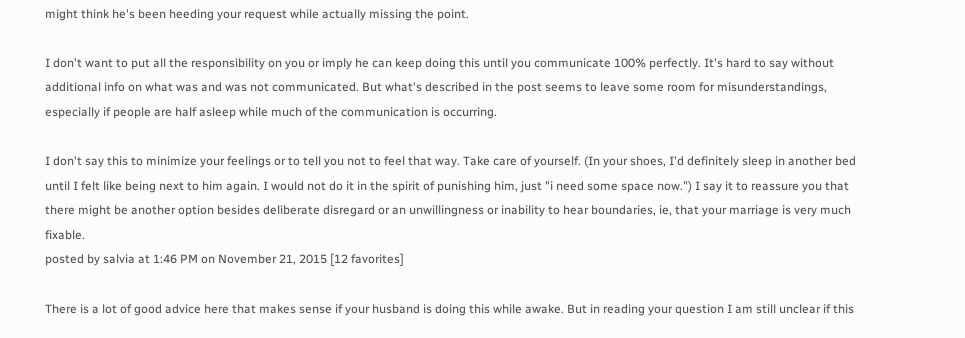might think he's been heeding your request while actually missing the point.

I don't want to put all the responsibility on you or imply he can keep doing this until you communicate 100% perfectly. It's hard to say without additional info on what was and was not communicated. But what's described in the post seems to leave some room for misunderstandings, especially if people are half asleep while much of the communication is occurring.

I don't say this to minimize your feelings or to tell you not to feel that way. Take care of yourself. (In your shoes, I'd definitely sleep in another bed until I felt like being next to him again. I would not do it in the spirit of punishing him, just "i need some space now.") I say it to reassure you that there might be another option besides deliberate disregard or an unwillingness or inability to hear boundaries, ie, that your marriage is very much fixable.
posted by salvia at 1:46 PM on November 21, 2015 [12 favorites]

There is a lot of good advice here that makes sense if your husband is doing this while awake. But in reading your question I am still unclear if this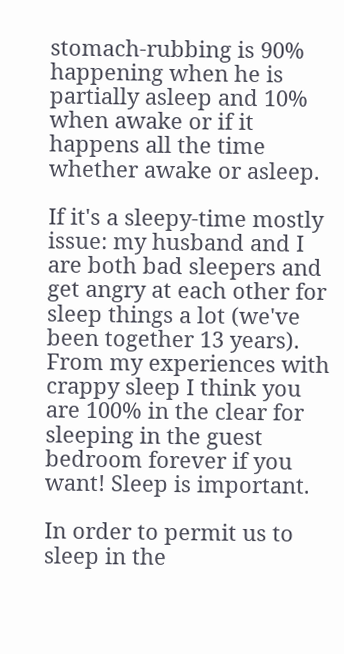stomach-rubbing is 90% happening when he is partially asleep and 10% when awake or if it happens all the time whether awake or asleep.

If it's a sleepy-time mostly issue: my husband and I are both bad sleepers and get angry at each other for sleep things a lot (we've been together 13 years). From my experiences with crappy sleep I think you are 100% in the clear for sleeping in the guest bedroom forever if you want! Sleep is important.

In order to permit us to sleep in the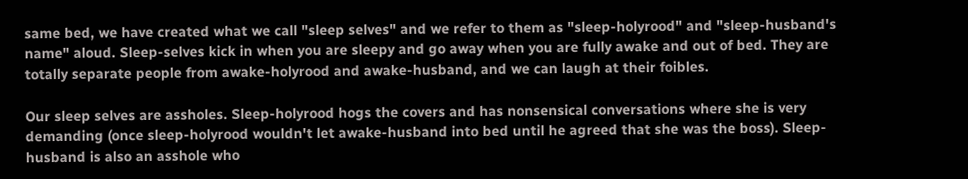same bed, we have created what we call "sleep selves" and we refer to them as "sleep-holyrood" and "sleep-husband's name" aloud. Sleep-selves kick in when you are sleepy and go away when you are fully awake and out of bed. They are totally separate people from awake-holyrood and awake-husband, and we can laugh at their foibles.

Our sleep selves are assholes. Sleep-holyrood hogs the covers and has nonsensical conversations where she is very demanding (once sleep-holyrood wouldn't let awake-husband into bed until he agreed that she was the boss). Sleep-husband is also an asshole who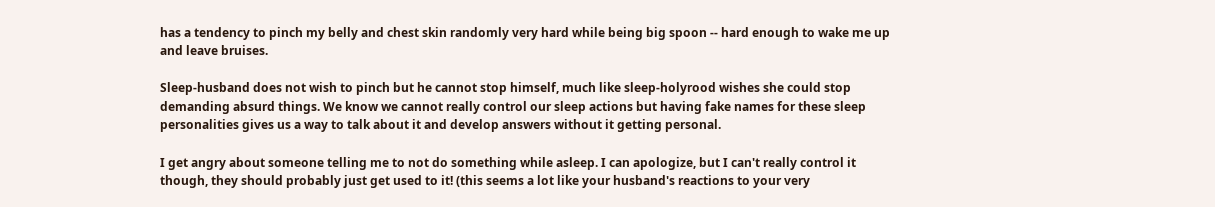has a tendency to pinch my belly and chest skin randomly very hard while being big spoon -- hard enough to wake me up and leave bruises.

Sleep-husband does not wish to pinch but he cannot stop himself, much like sleep-holyrood wishes she could stop demanding absurd things. We know we cannot really control our sleep actions but having fake names for these sleep personalities gives us a way to talk about it and develop answers without it getting personal.

I get angry about someone telling me to not do something while asleep. I can apologize, but I can't really control it though, they should probably just get used to it! (this seems a lot like your husband's reactions to your very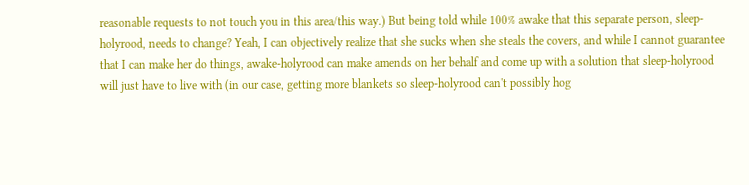reasonable requests to not touch you in this area/this way.) But being told while 100% awake that this separate person, sleep-holyrood, needs to change? Yeah, I can objectively realize that she sucks when she steals the covers, and while I cannot guarantee that I can make her do things, awake-holyrood can make amends on her behalf and come up with a solution that sleep-holyrood will just have to live with (in our case, getting more blankets so sleep-holyrood can't possibly hog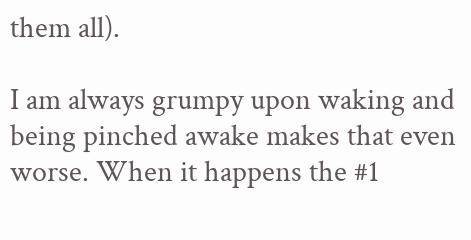them all).

I am always grumpy upon waking and being pinched awake makes that even worse. When it happens the #1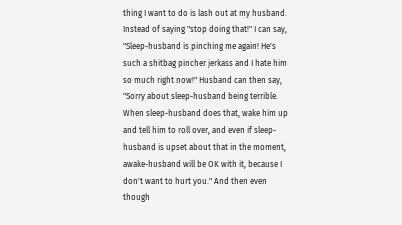thing I want to do is lash out at my husband. Instead of saying "stop doing that!" I can say, "Sleep-husband is pinching me again! He's such a shitbag pincher jerkass and I hate him so much right now!" Husband can then say, "Sorry about sleep-husband being terrible. When sleep-husband does that, wake him up and tell him to roll over, and even if sleep-husband is upset about that in the moment, awake-husband will be OK with it, because I don't want to hurt you." And then even though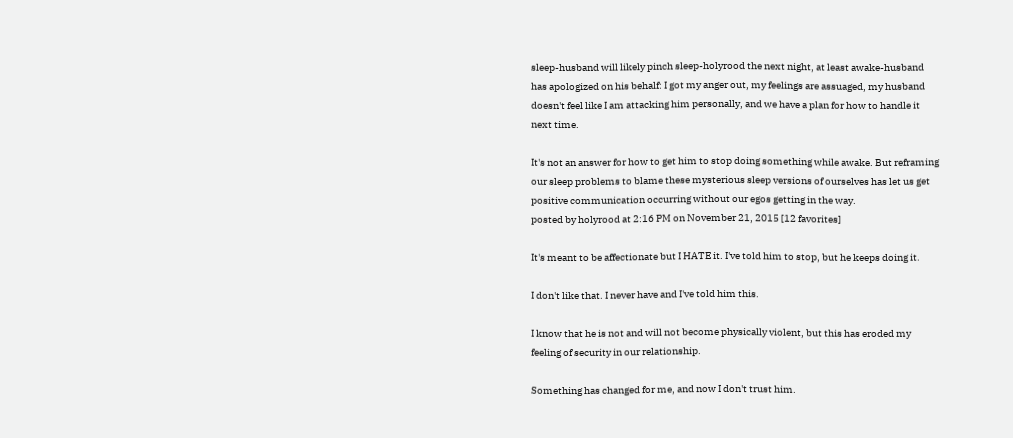sleep-husband will likely pinch sleep-holyrood the next night, at least awake-husband has apologized on his behalf: I got my anger out, my feelings are assuaged, my husband doesn't feel like I am attacking him personally, and we have a plan for how to handle it next time.

It's not an answer for how to get him to stop doing something while awake. But reframing our sleep problems to blame these mysterious sleep versions of ourselves has let us get positive communication occurring without our egos getting in the way.
posted by holyrood at 2:16 PM on November 21, 2015 [12 favorites]

It's meant to be affectionate but I HATE it. I've told him to stop, but he keeps doing it.

I don't like that. I never have and I've told him this.

I know that he is not and will not become physically violent, but this has eroded my feeling of security in our relationship.

Something has changed for me, and now I don't trust him.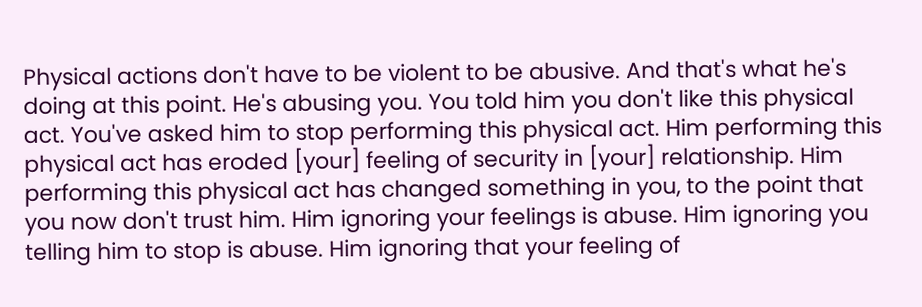Physical actions don't have to be violent to be abusive. And that's what he's doing at this point. He's abusing you. You told him you don't like this physical act. You've asked him to stop performing this physical act. Him performing this physical act has eroded [your] feeling of security in [your] relationship. Him performing this physical act has changed something in you, to the point that you now don't trust him. Him ignoring your feelings is abuse. Him ignoring you telling him to stop is abuse. Him ignoring that your feeling of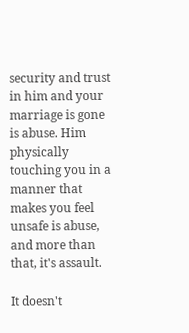security and trust in him and your marriage is gone is abuse. Him physically touching you in a manner that makes you feel unsafe is abuse, and more than that, it's assault.

It doesn't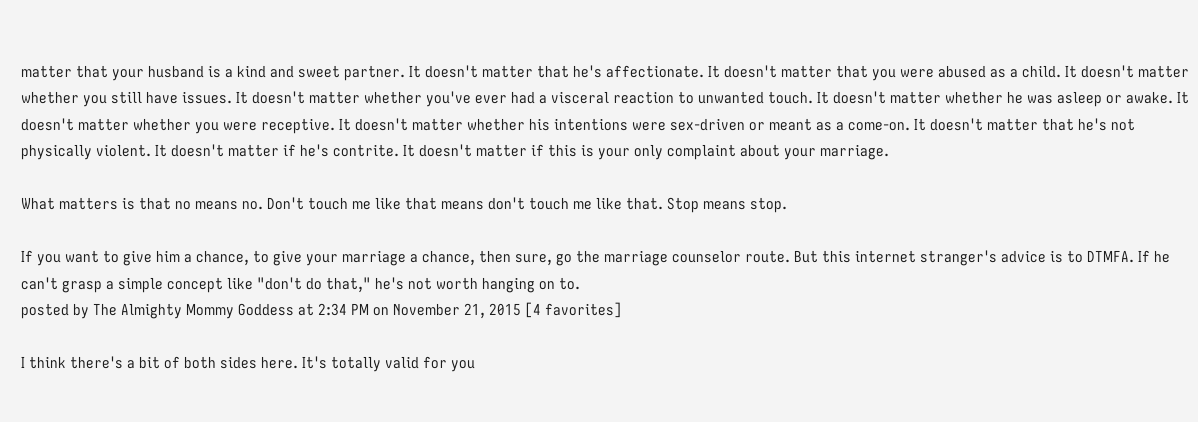matter that your husband is a kind and sweet partner. It doesn't matter that he's affectionate. It doesn't matter that you were abused as a child. It doesn't matter whether you still have issues. It doesn't matter whether you've ever had a visceral reaction to unwanted touch. It doesn't matter whether he was asleep or awake. It doesn't matter whether you were receptive. It doesn't matter whether his intentions were sex-driven or meant as a come-on. It doesn't matter that he's not physically violent. It doesn't matter if he's contrite. It doesn't matter if this is your only complaint about your marriage.

What matters is that no means no. Don't touch me like that means don't touch me like that. Stop means stop.

If you want to give him a chance, to give your marriage a chance, then sure, go the marriage counselor route. But this internet stranger's advice is to DTMFA. If he can't grasp a simple concept like "don't do that," he's not worth hanging on to.
posted by The Almighty Mommy Goddess at 2:34 PM on November 21, 2015 [4 favorites]

I think there's a bit of both sides here. It's totally valid for you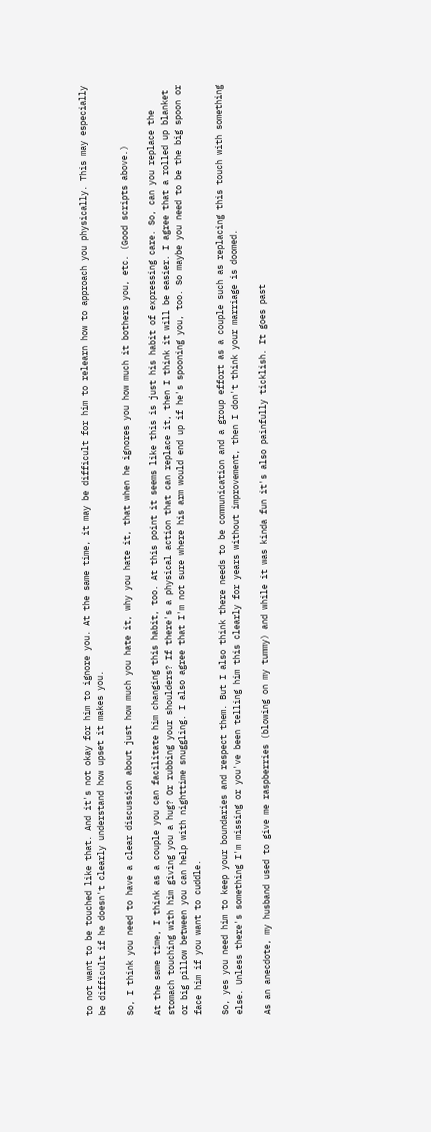to not want to be touched like that. And it's not okay for him to ignore you. At the same time, it may be difficult for him to relearn how to approach you physically. This may especially be difficult if he doesn't clearly understand how upset it makes you.

So, I think you need to have a clear discussion about just how much you hate it, why you hate it, that when he ignores you how much it bothers you, etc. (Good scripts above.)

At the same time, I think as a couple you can facilitate him changing this habit, too. At this point it seems like this is just his habit of expressing care. So, can you replace the stomach touching with him giving you a hug? Or rubbing your shoulders? If there's a physical action that can replace it, then I think it will be easier. I agree that a rolled up blanket or big pillow between you can help with nighttime snuggling. I also agree that I'm not sure where his arm would end up if he's spooning you, too. So maybe you need to be the big spoon or face him if you want to cuddle.

So, yes you need him to keep your boundaries and respect them. But I also think there needs to be communication and a group effort as a couple such as replacing this touch with something else. Unless there's something I'm missing or you've been telling him this clearly for years without improvement, then I don't think your marriage is doomed.

As an anecdote, my husband used to give me raspberries (blowing on my tummy) and while it was kinda fun it's also painfully ticklish. It goes past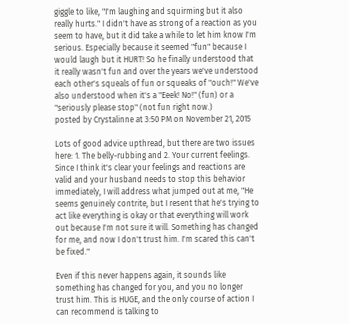giggle to like, "I'm laughing and squirming but it also really hurts." I didn't have as strong of a reaction as you seem to have, but it did take a while to let him know I'm serious. Especially because it seemed "fun" because I would laugh but it HURT! So he finally understood that it really wasn't fun and over the years we've understood each other's squeals of fun or squeaks of "ouch!" We've also understood when it's a "Eeek! No!" (fun) or a "seriously please stop" (not fun right now.)
posted by Crystalinne at 3:50 PM on November 21, 2015

Lots of good advice upthread, but there are two issues here: 1. The belly-rubbing and 2. Your current feelings. Since I think it's clear your feelings and reactions are valid and your husband needs to stop this behavior immediately, I will address what jumped out at me, "He seems genuinely contrite, but I resent that he's trying to act like everything is okay or that everything will work out because I'm not sure it will. Something has changed for me, and now I don't trust him. I'm scared this can't be fixed."

Even if this never happens again, it sounds like something has changed for you, and you no longer trust him. This is HUGE, and the only course of action I can recommend is talking to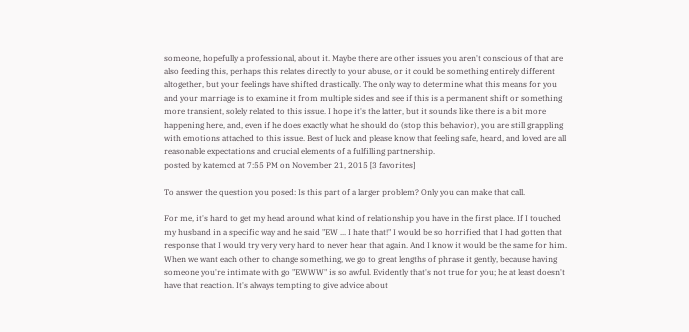someone, hopefully a professional, about it. Maybe there are other issues you aren't conscious of that are also feeding this, perhaps this relates directly to your abuse, or it could be something entirely different altogether, but your feelings have shifted drastically. The only way to determine what this means for you and your marriage is to examine it from multiple sides and see if this is a permanent shift or something more transient, solely related to this issue. I hope it's the latter, but it sounds like there is a bit more happening here, and, even if he does exactly what he should do (stop this behavior), you are still grappling with emotions attached to this issue. Best of luck and please know that feeling safe, heard, and loved are all reasonable expectations and crucial elements of a fulfilling partnership.
posted by katemcd at 7:55 PM on November 21, 2015 [3 favorites]

To answer the question you posed: Is this part of a larger problem? Only you can make that call.

For me, it's hard to get my head around what kind of relationship you have in the first place. If I touched my husband in a specific way and he said "EW ... I hate that!" I would be so horrified that I had gotten that response that I would try very very hard to never hear that again. And I know it would be the same for him. When we want each other to change something, we go to great lengths of phrase it gently, because having someone you're intimate with go "EWWW" is so awful. Evidently that's not true for you; he at least doesn't have that reaction. It's always tempting to give advice about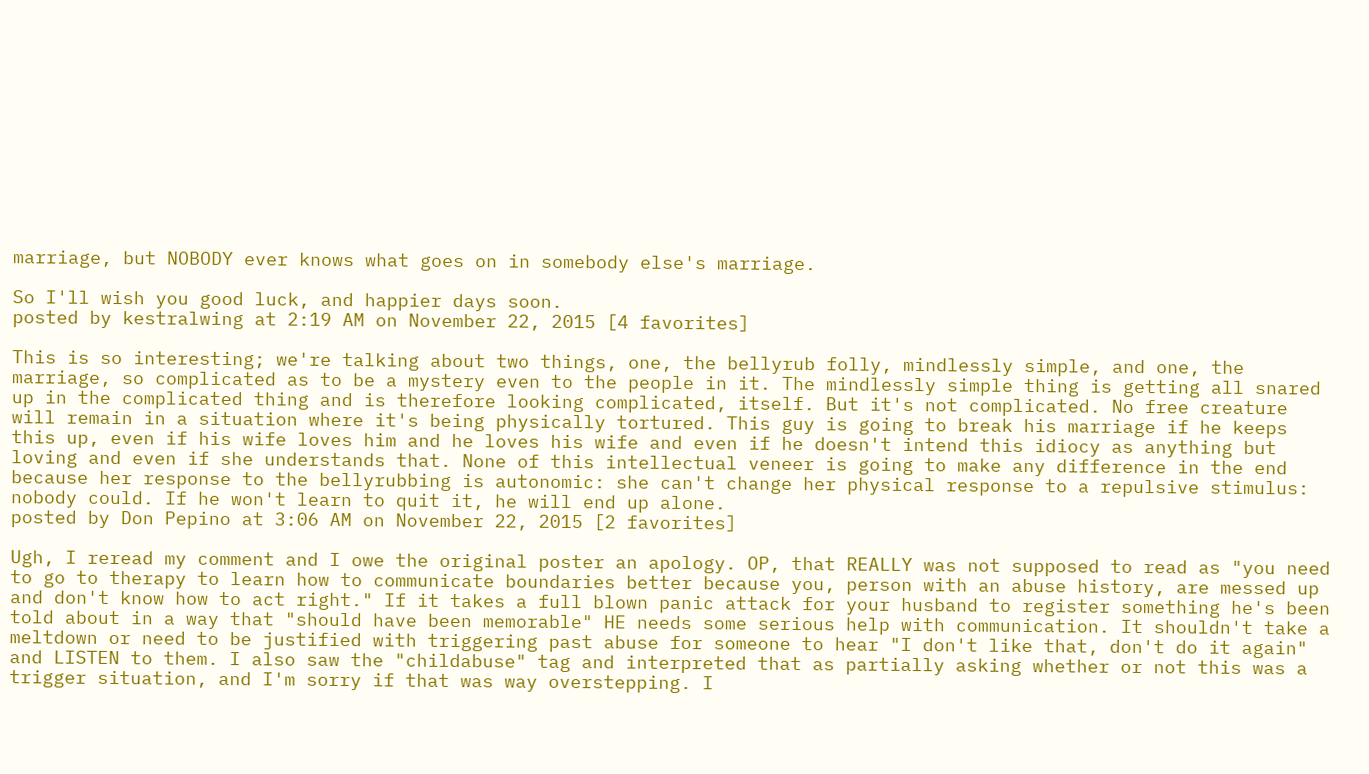marriage, but NOBODY ever knows what goes on in somebody else's marriage.

So I'll wish you good luck, and happier days soon.
posted by kestralwing at 2:19 AM on November 22, 2015 [4 favorites]

This is so interesting; we're talking about two things, one, the bellyrub folly, mindlessly simple, and one, the marriage, so complicated as to be a mystery even to the people in it. The mindlessly simple thing is getting all snared up in the complicated thing and is therefore looking complicated, itself. But it's not complicated. No free creature will remain in a situation where it's being physically tortured. This guy is going to break his marriage if he keeps this up, even if his wife loves him and he loves his wife and even if he doesn't intend this idiocy as anything but loving and even if she understands that. None of this intellectual veneer is going to make any difference in the end because her response to the bellyrubbing is autonomic: she can't change her physical response to a repulsive stimulus: nobody could. If he won't learn to quit it, he will end up alone.
posted by Don Pepino at 3:06 AM on November 22, 2015 [2 favorites]

Ugh, I reread my comment and I owe the original poster an apology. OP, that REALLY was not supposed to read as "you need to go to therapy to learn how to communicate boundaries better because you, person with an abuse history, are messed up and don't know how to act right." If it takes a full blown panic attack for your husband to register something he's been told about in a way that "should have been memorable" HE needs some serious help with communication. It shouldn't take a meltdown or need to be justified with triggering past abuse for someone to hear "I don't like that, don't do it again" and LISTEN to them. I also saw the "childabuse" tag and interpreted that as partially asking whether or not this was a trigger situation, and I'm sorry if that was way overstepping. I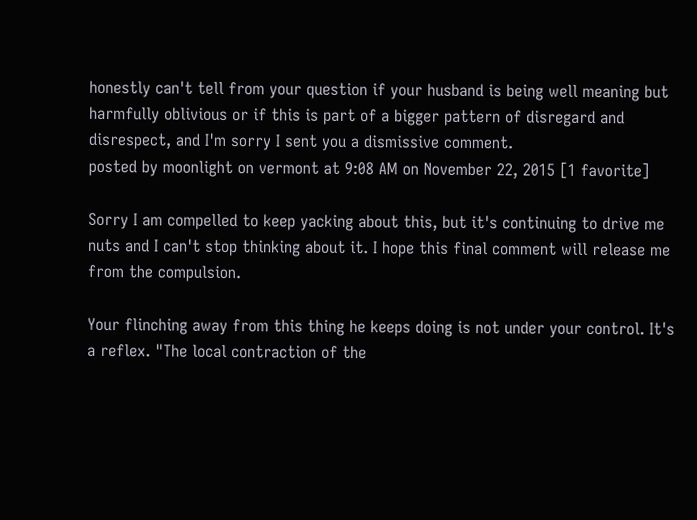honestly can't tell from your question if your husband is being well meaning but harmfully oblivious or if this is part of a bigger pattern of disregard and disrespect, and I'm sorry I sent you a dismissive comment.
posted by moonlight on vermont at 9:08 AM on November 22, 2015 [1 favorite]

Sorry I am compelled to keep yacking about this, but it's continuing to drive me nuts and I can't stop thinking about it. I hope this final comment will release me from the compulsion.

Your flinching away from this thing he keeps doing is not under your control. It's a reflex. "The local contraction of the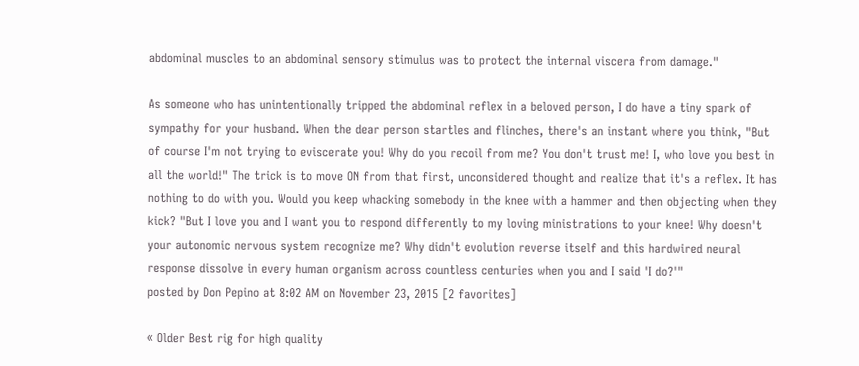abdominal muscles to an abdominal sensory stimulus was to protect the internal viscera from damage."

As someone who has unintentionally tripped the abdominal reflex in a beloved person, I do have a tiny spark of sympathy for your husband. When the dear person startles and flinches, there's an instant where you think, "But of course I'm not trying to eviscerate you! Why do you recoil from me? You don't trust me! I, who love you best in all the world!" The trick is to move ON from that first, unconsidered thought and realize that it's a reflex. It has nothing to do with you. Would you keep whacking somebody in the knee with a hammer and then objecting when they kick? "But I love you and I want you to respond differently to my loving ministrations to your knee! Why doesn't your autonomic nervous system recognize me? Why didn't evolution reverse itself and this hardwired neural response dissolve in every human organism across countless centuries when you and I said 'I do?'"
posted by Don Pepino at 8:02 AM on November 23, 2015 [2 favorites]

« Older Best rig for high quality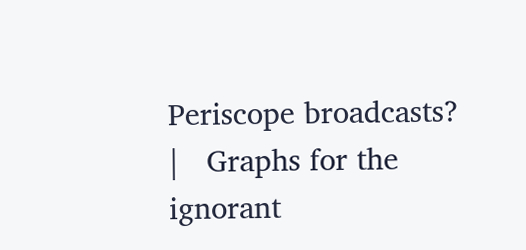Periscope broadcasts?   |   Graphs for the ignorant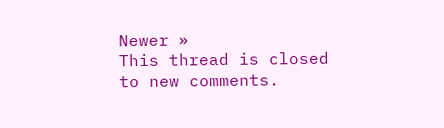Newer »
This thread is closed to new comments.